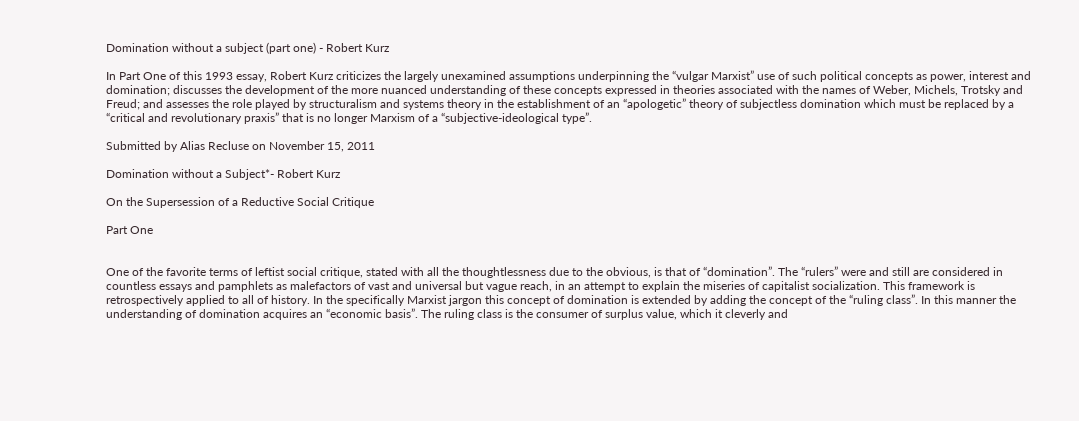Domination without a subject (part one) - Robert Kurz

In Part One of this 1993 essay, Robert Kurz criticizes the largely unexamined assumptions underpinning the “vulgar Marxist” use of such political concepts as power, interest and domination; discusses the development of the more nuanced understanding of these concepts expressed in theories associated with the names of Weber, Michels, Trotsky and Freud; and assesses the role played by structuralism and systems theory in the establishment of an “apologetic” theory of subjectless domination which must be replaced by a “critical and revolutionary praxis” that is no longer Marxism of a “subjective-ideological type”.

Submitted by Alias Recluse on November 15, 2011

Domination without a Subject*- Robert Kurz

On the Supersession of a Reductive Social Critique

Part One


One of the favorite terms of leftist social critique, stated with all the thoughtlessness due to the obvious, is that of “domination”. The “rulers” were and still are considered in countless essays and pamphlets as malefactors of vast and universal but vague reach, in an attempt to explain the miseries of capitalist socialization. This framework is retrospectively applied to all of history. In the specifically Marxist jargon this concept of domination is extended by adding the concept of the “ruling class”. In this manner the understanding of domination acquires an “economic basis”. The ruling class is the consumer of surplus value, which it cleverly and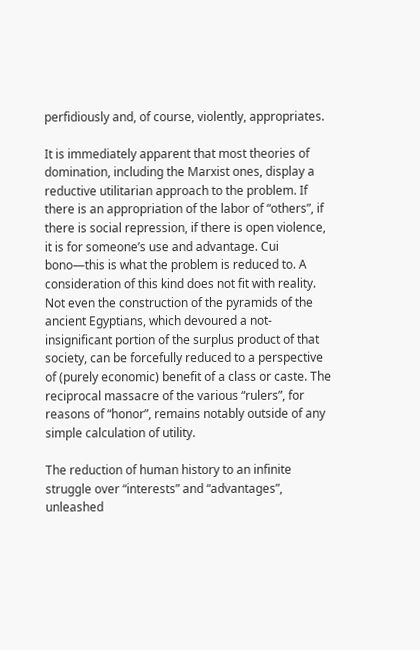perfidiously and, of course, violently, appropriates.

It is immediately apparent that most theories of domination, including the Marxist ones, display a reductive utilitarian approach to the problem. If there is an appropriation of the labor of “others”, if there is social repression, if there is open violence, it is for someone’s use and advantage. Cui bono—this is what the problem is reduced to. A consideration of this kind does not fit with reality. Not even the construction of the pyramids of the ancient Egyptians, which devoured a not-insignificant portion of the surplus product of that society, can be forcefully reduced to a perspective of (purely economic) benefit of a class or caste. The reciprocal massacre of the various “rulers”, for reasons of “honor”, remains notably outside of any simple calculation of utility.

The reduction of human history to an infinite struggle over “interests” and “advantages”, unleashed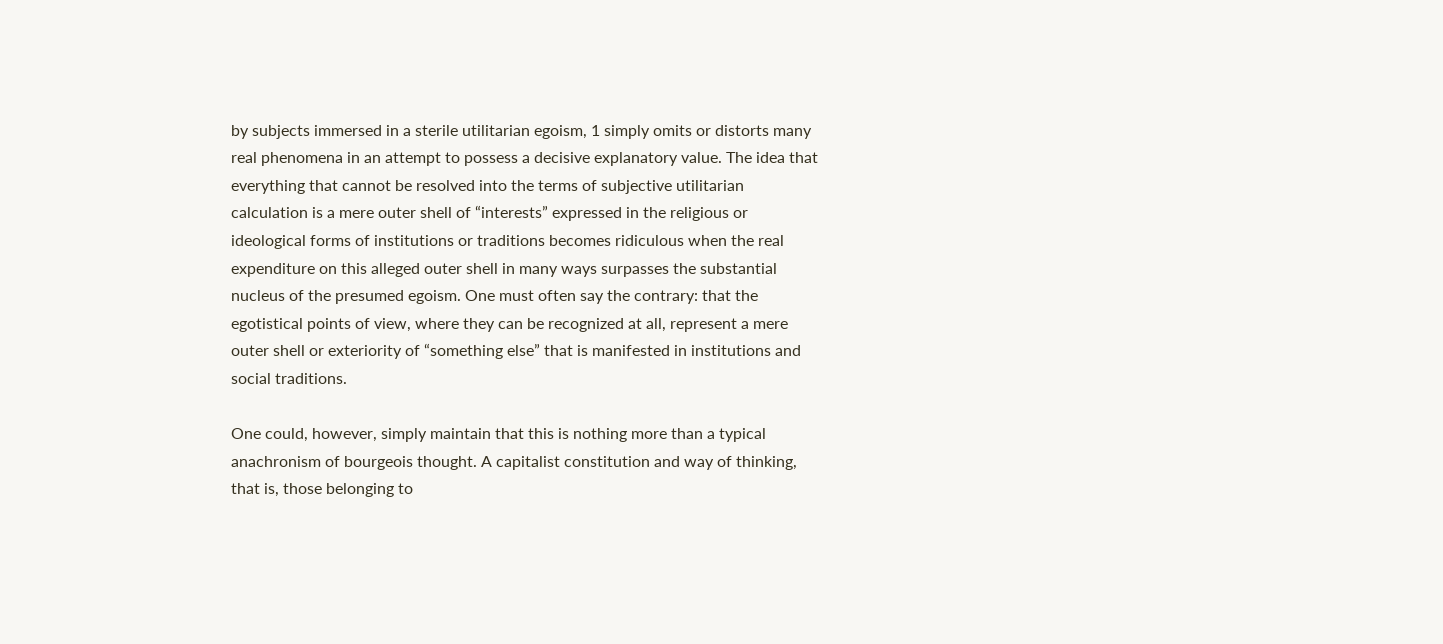by subjects immersed in a sterile utilitarian egoism, 1 simply omits or distorts many real phenomena in an attempt to possess a decisive explanatory value. The idea that everything that cannot be resolved into the terms of subjective utilitarian calculation is a mere outer shell of “interests” expressed in the religious or ideological forms of institutions or traditions becomes ridiculous when the real expenditure on this alleged outer shell in many ways surpasses the substantial nucleus of the presumed egoism. One must often say the contrary: that the egotistical points of view, where they can be recognized at all, represent a mere outer shell or exteriority of “something else” that is manifested in institutions and social traditions.

One could, however, simply maintain that this is nothing more than a typical anachronism of bourgeois thought. A capitalist constitution and way of thinking, that is, those belonging to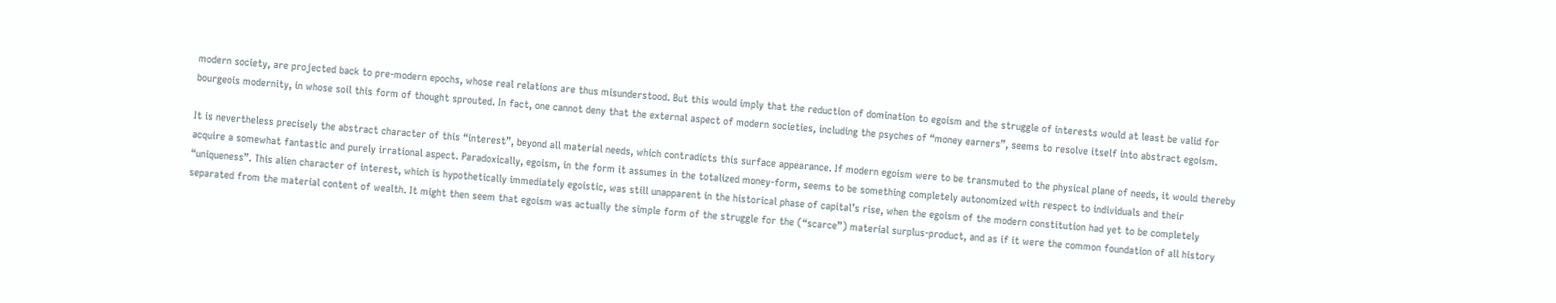modern society, are projected back to pre-modern epochs, whose real relations are thus misunderstood. But this would imply that the reduction of domination to egoism and the struggle of interests would at least be valid for bourgeois modernity, in whose soil this form of thought sprouted. In fact, one cannot deny that the external aspect of modern societies, including the psyches of “money earners”, seems to resolve itself into abstract egoism.

It is nevertheless precisely the abstract character of this “interest”, beyond all material needs, which contradicts this surface appearance. If modern egoism were to be transmuted to the physical plane of needs, it would thereby acquire a somewhat fantastic and purely irrational aspect. Paradoxically, egoism, in the form it assumes in the totalized money-form, seems to be something completely autonomized with respect to individuals and their “uniqueness”. This alien character of interest, which is hypothetically immediately egoistic, was still unapparent in the historical phase of capital’s rise, when the egoism of the modern constitution had yet to be completely separated from the material content of wealth. It might then seem that egoism was actually the simple form of the struggle for the (“scarce”) material surplus-product, and as if it were the common foundation of all history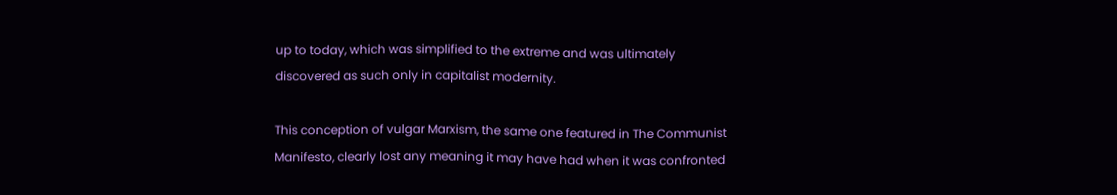up to today, which was simplified to the extreme and was ultimately discovered as such only in capitalist modernity.

This conception of vulgar Marxism, the same one featured in The Communist Manifesto, clearly lost any meaning it may have had when it was confronted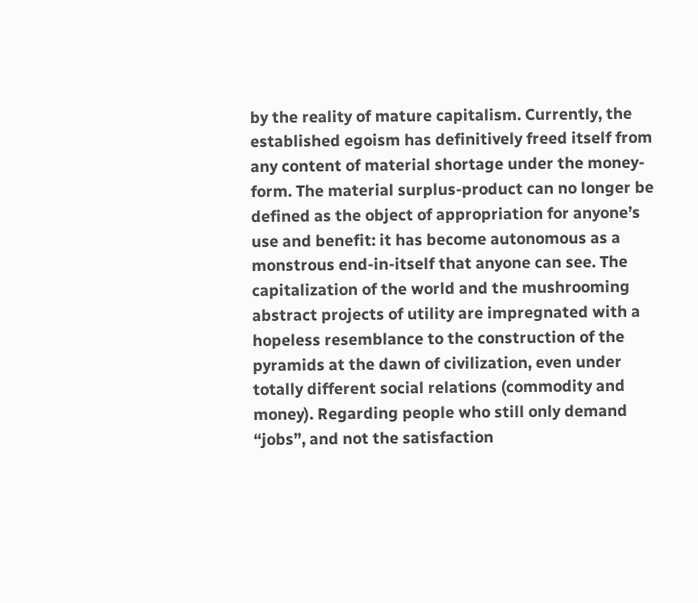by the reality of mature capitalism. Currently, the established egoism has definitively freed itself from any content of material shortage under the money-form. The material surplus-product can no longer be defined as the object of appropriation for anyone’s use and benefit: it has become autonomous as a monstrous end-in-itself that anyone can see. The capitalization of the world and the mushrooming abstract projects of utility are impregnated with a hopeless resemblance to the construction of the pyramids at the dawn of civilization, even under totally different social relations (commodity and money). Regarding people who still only demand “jobs”, and not the satisfaction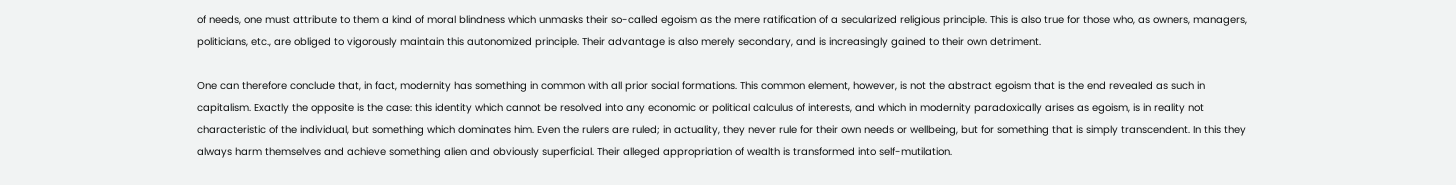of needs, one must attribute to them a kind of moral blindness which unmasks their so-called egoism as the mere ratification of a secularized religious principle. This is also true for those who, as owners, managers, politicians, etc., are obliged to vigorously maintain this autonomized principle. Their advantage is also merely secondary, and is increasingly gained to their own detriment.

One can therefore conclude that, in fact, modernity has something in common with all prior social formations. This common element, however, is not the abstract egoism that is the end revealed as such in capitalism. Exactly the opposite is the case: this identity which cannot be resolved into any economic or political calculus of interests, and which in modernity paradoxically arises as egoism, is in reality not characteristic of the individual, but something which dominates him. Even the rulers are ruled; in actuality, they never rule for their own needs or wellbeing, but for something that is simply transcendent. In this they always harm themselves and achieve something alien and obviously superficial. Their alleged appropriation of wealth is transformed into self-mutilation.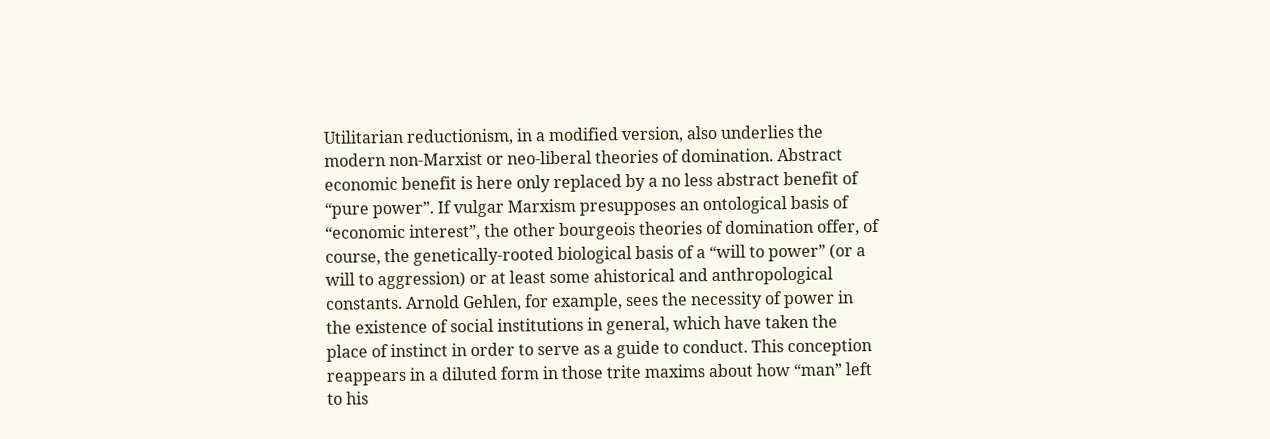Utilitarian reductionism, in a modified version, also underlies the modern non-Marxist or neo-liberal theories of domination. Abstract economic benefit is here only replaced by a no less abstract benefit of “pure power”. If vulgar Marxism presupposes an ontological basis of “economic interest”, the other bourgeois theories of domination offer, of course, the genetically-rooted biological basis of a “will to power” (or a will to aggression) or at least some ahistorical and anthropological constants. Arnold Gehlen, for example, sees the necessity of power in the existence of social institutions in general, which have taken the place of instinct in order to serve as a guide to conduct. This conception reappears in a diluted form in those trite maxims about how “man” left to his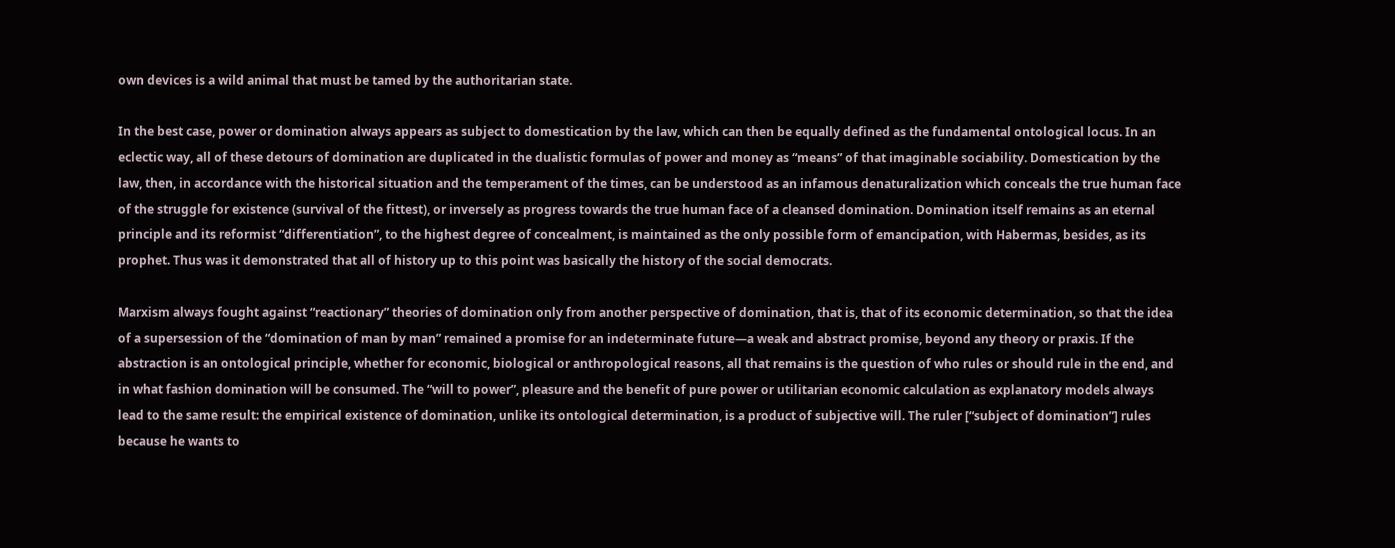own devices is a wild animal that must be tamed by the authoritarian state.

In the best case, power or domination always appears as subject to domestication by the law, which can then be equally defined as the fundamental ontological locus. In an eclectic way, all of these detours of domination are duplicated in the dualistic formulas of power and money as “means” of that imaginable sociability. Domestication by the law, then, in accordance with the historical situation and the temperament of the times, can be understood as an infamous denaturalization which conceals the true human face of the struggle for existence (survival of the fittest), or inversely as progress towards the true human face of a cleansed domination. Domination itself remains as an eternal principle and its reformist “differentiation”, to the highest degree of concealment, is maintained as the only possible form of emancipation, with Habermas, besides, as its prophet. Thus was it demonstrated that all of history up to this point was basically the history of the social democrats.

Marxism always fought against “reactionary” theories of domination only from another perspective of domination, that is, that of its economic determination, so that the idea of a supersession of the “domination of man by man” remained a promise for an indeterminate future—a weak and abstract promise, beyond any theory or praxis. If the abstraction is an ontological principle, whether for economic, biological or anthropological reasons, all that remains is the question of who rules or should rule in the end, and in what fashion domination will be consumed. The “will to power”, pleasure and the benefit of pure power or utilitarian economic calculation as explanatory models always lead to the same result: the empirical existence of domination, unlike its ontological determination, is a product of subjective will. The ruler [“subject of domination”] rules because he wants to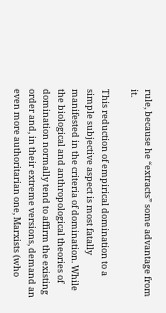rule, because he “extracts” some advantage from it.

This reduction of empirical domination to a simple subjective aspect is most fatally manifested in the criteria of domination. While the biological and anthropological theories of domination normally tend to affirm the existing order and, in their extreme versions, demand an even more authoritarian one, Marxists (who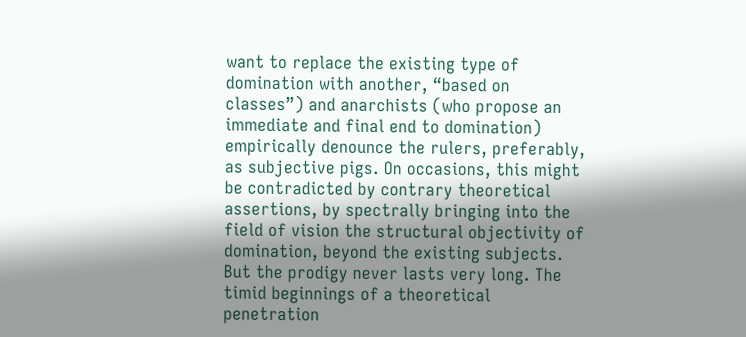want to replace the existing type of domination with another, “based on classes”) and anarchists (who propose an immediate and final end to domination) empirically denounce the rulers, preferably, as subjective pigs. On occasions, this might be contradicted by contrary theoretical assertions, by spectrally bringing into the field of vision the structural objectivity of domination, beyond the existing subjects. But the prodigy never lasts very long. The timid beginnings of a theoretical penetration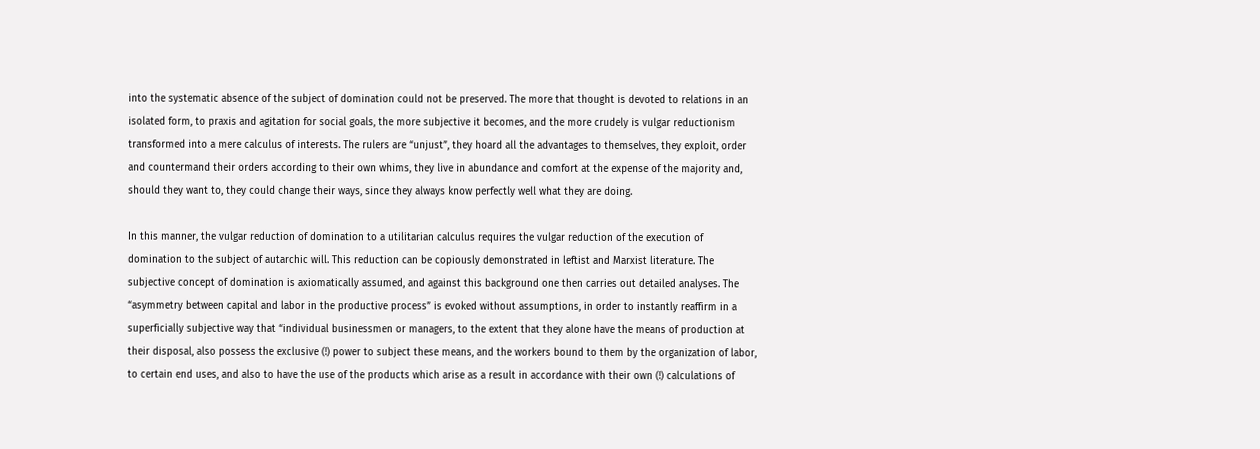into the systematic absence of the subject of domination could not be preserved. The more that thought is devoted to relations in an isolated form, to praxis and agitation for social goals, the more subjective it becomes, and the more crudely is vulgar reductionism transformed into a mere calculus of interests. The rulers are “unjust”, they hoard all the advantages to themselves, they exploit, order and countermand their orders according to their own whims, they live in abundance and comfort at the expense of the majority and, should they want to, they could change their ways, since they always know perfectly well what they are doing.

In this manner, the vulgar reduction of domination to a utilitarian calculus requires the vulgar reduction of the execution of domination to the subject of autarchic will. This reduction can be copiously demonstrated in leftist and Marxist literature. The subjective concept of domination is axiomatically assumed, and against this background one then carries out detailed analyses. The “asymmetry between capital and labor in the productive process” is evoked without assumptions, in order to instantly reaffirm in a superficially subjective way that “individual businessmen or managers, to the extent that they alone have the means of production at their disposal, also possess the exclusive (!) power to subject these means, and the workers bound to them by the organization of labor, to certain end uses, and also to have the use of the products which arise as a result in accordance with their own (!) calculations of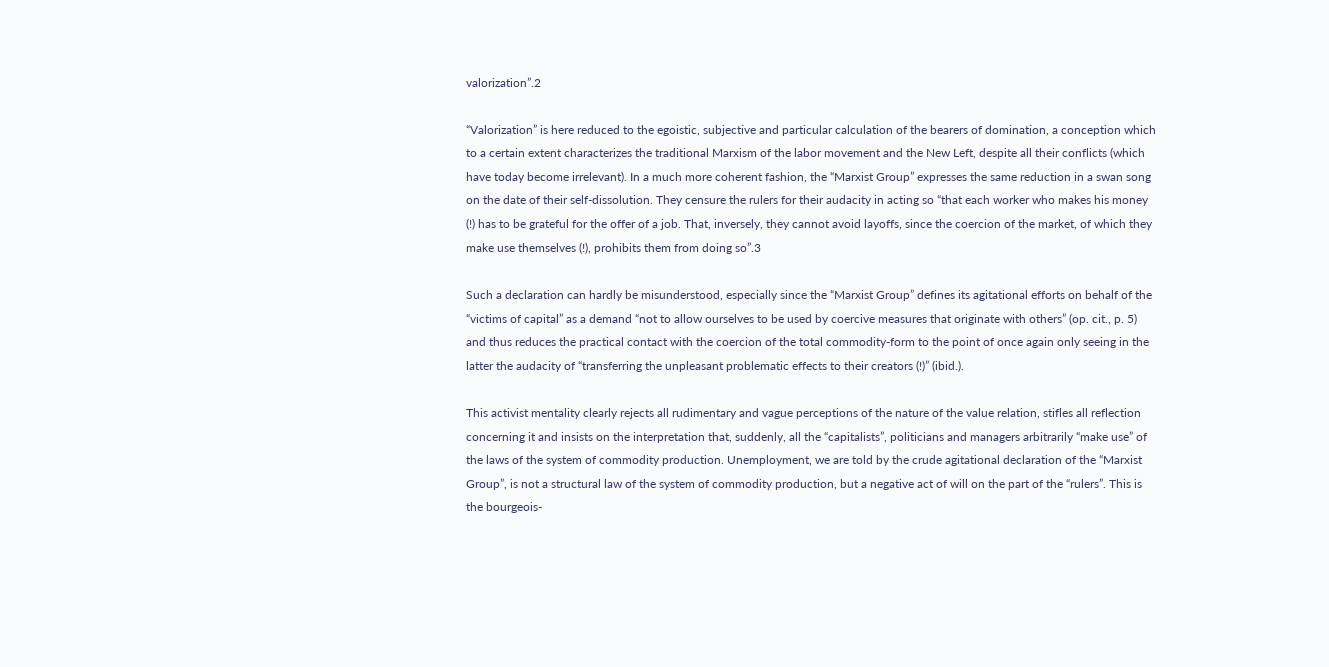valorization”.2

“Valorization” is here reduced to the egoistic, subjective and particular calculation of the bearers of domination, a conception which to a certain extent characterizes the traditional Marxism of the labor movement and the New Left, despite all their conflicts (which have today become irrelevant). In a much more coherent fashion, the “Marxist Group” expresses the same reduction in a swan song on the date of their self-dissolution. They censure the rulers for their audacity in acting so “that each worker who makes his money (!) has to be grateful for the offer of a job. That, inversely, they cannot avoid layoffs, since the coercion of the market, of which they make use themselves (!), prohibits them from doing so”.3

Such a declaration can hardly be misunderstood, especially since the “Marxist Group” defines its agitational efforts on behalf of the “victims of capital” as a demand “not to allow ourselves to be used by coercive measures that originate with others” (op. cit., p. 5) and thus reduces the practical contact with the coercion of the total commodity-form to the point of once again only seeing in the latter the audacity of “transferring the unpleasant problematic effects to their creators (!)” (ibid.).

This activist mentality clearly rejects all rudimentary and vague perceptions of the nature of the value relation, stifles all reflection concerning it and insists on the interpretation that, suddenly, all the “capitalists”, politicians and managers arbitrarily “make use” of the laws of the system of commodity production. Unemployment, we are told by the crude agitational declaration of the “Marxist Group”, is not a structural law of the system of commodity production, but a negative act of will on the part of the “rulers”. This is the bourgeois-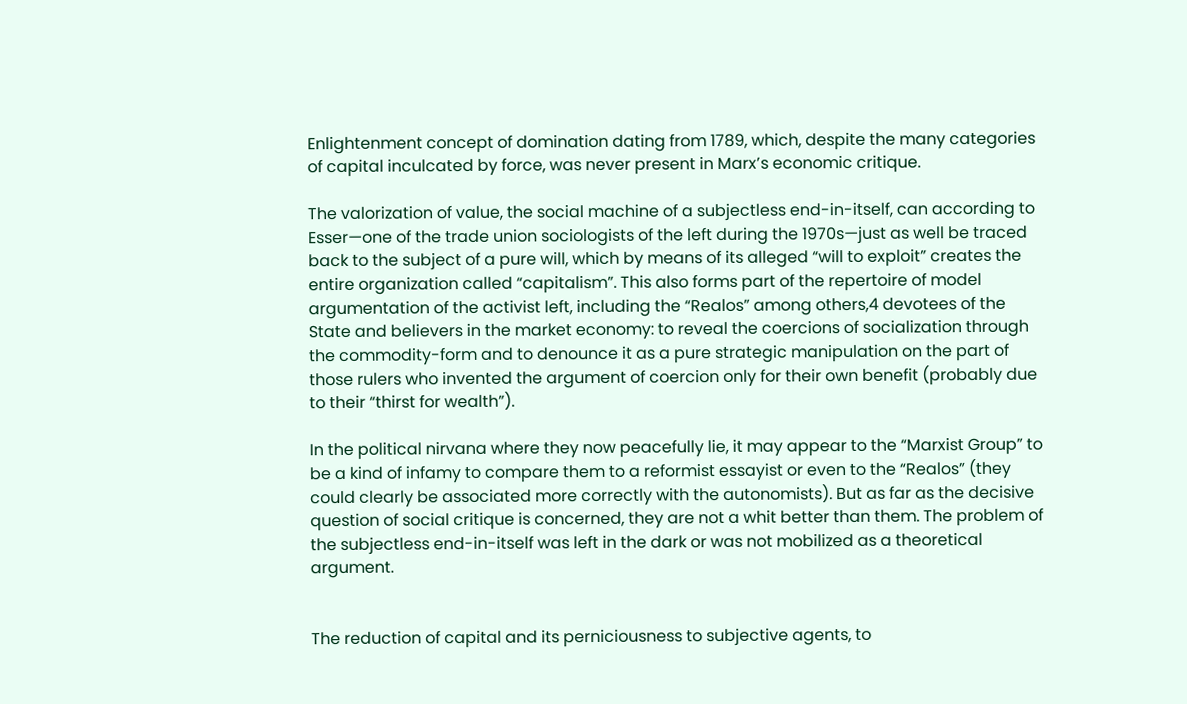Enlightenment concept of domination dating from 1789, which, despite the many categories of capital inculcated by force, was never present in Marx’s economic critique.

The valorization of value, the social machine of a subjectless end-in-itself, can according to Esser—one of the trade union sociologists of the left during the 1970s—just as well be traced back to the subject of a pure will, which by means of its alleged “will to exploit” creates the entire organization called “capitalism”. This also forms part of the repertoire of model argumentation of the activist left, including the “Realos” among others,4 devotees of the State and believers in the market economy: to reveal the coercions of socialization through the commodity-form and to denounce it as a pure strategic manipulation on the part of those rulers who invented the argument of coercion only for their own benefit (probably due to their “thirst for wealth”).

In the political nirvana where they now peacefully lie, it may appear to the “Marxist Group” to be a kind of infamy to compare them to a reformist essayist or even to the “Realos” (they could clearly be associated more correctly with the autonomists). But as far as the decisive question of social critique is concerned, they are not a whit better than them. The problem of the subjectless end-in-itself was left in the dark or was not mobilized as a theoretical argument.


The reduction of capital and its perniciousness to subjective agents, to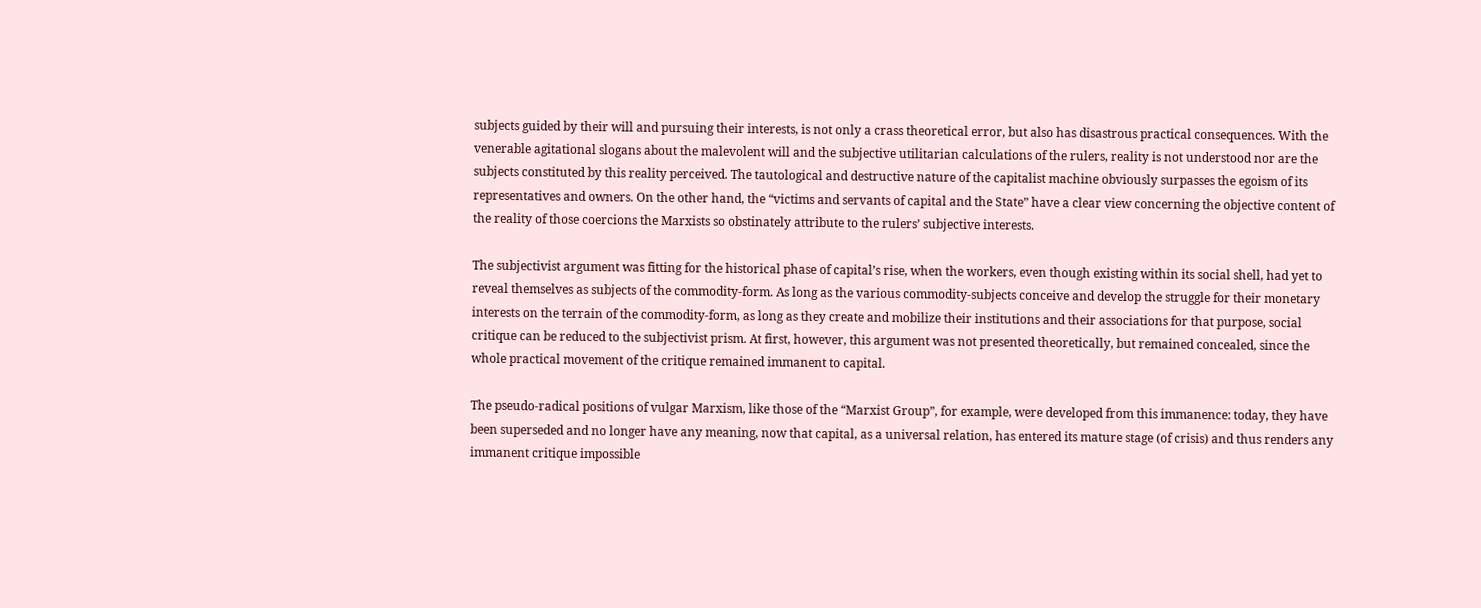subjects guided by their will and pursuing their interests, is not only a crass theoretical error, but also has disastrous practical consequences. With the venerable agitational slogans about the malevolent will and the subjective utilitarian calculations of the rulers, reality is not understood nor are the subjects constituted by this reality perceived. The tautological and destructive nature of the capitalist machine obviously surpasses the egoism of its representatives and owners. On the other hand, the “victims and servants of capital and the State” have a clear view concerning the objective content of the reality of those coercions the Marxists so obstinately attribute to the rulers’ subjective interests.

The subjectivist argument was fitting for the historical phase of capital’s rise, when the workers, even though existing within its social shell, had yet to reveal themselves as subjects of the commodity-form. As long as the various commodity-subjects conceive and develop the struggle for their monetary interests on the terrain of the commodity-form, as long as they create and mobilize their institutions and their associations for that purpose, social critique can be reduced to the subjectivist prism. At first, however, this argument was not presented theoretically, but remained concealed, since the whole practical movement of the critique remained immanent to capital.

The pseudo-radical positions of vulgar Marxism, like those of the “Marxist Group”, for example, were developed from this immanence: today, they have been superseded and no longer have any meaning, now that capital, as a universal relation, has entered its mature stage (of crisis) and thus renders any immanent critique impossible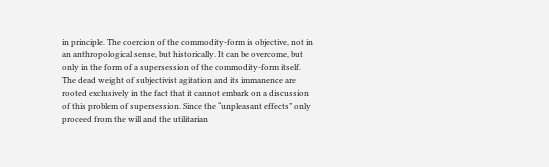in principle. The coercion of the commodity-form is objective, not in an anthropological sense, but historically. It can be overcome, but only in the form of a supersession of the commodity-form itself. The dead weight of subjectivist agitation and its immanence are rooted exclusively in the fact that it cannot embark on a discussion of this problem of supersession. Since the “unpleasant effects” only proceed from the will and the utilitarian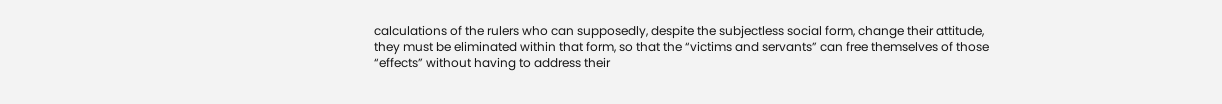calculations of the rulers who can supposedly, despite the subjectless social form, change their attitude, they must be eliminated within that form, so that the “victims and servants” can free themselves of those “effects” without having to address their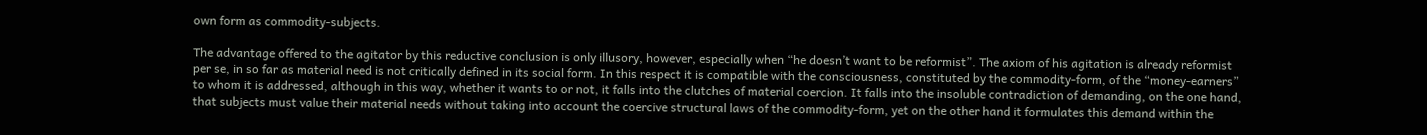own form as commodity-subjects.

The advantage offered to the agitator by this reductive conclusion is only illusory, however, especially when “he doesn’t want to be reformist”. The axiom of his agitation is already reformist per se, in so far as material need is not critically defined in its social form. In this respect it is compatible with the consciousness, constituted by the commodity-form, of the “money-earners” to whom it is addressed, although in this way, whether it wants to or not, it falls into the clutches of material coercion. It falls into the insoluble contradiction of demanding, on the one hand, that subjects must value their material needs without taking into account the coercive structural laws of the commodity-form, yet on the other hand it formulates this demand within the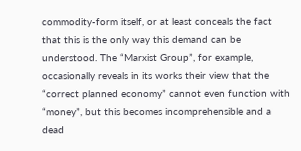commodity-form itself, or at least conceals the fact that this is the only way this demand can be understood. The “Marxist Group”, for example, occasionally reveals in its works their view that the “correct planned economy” cannot even function with “money”, but this becomes incomprehensible and a dead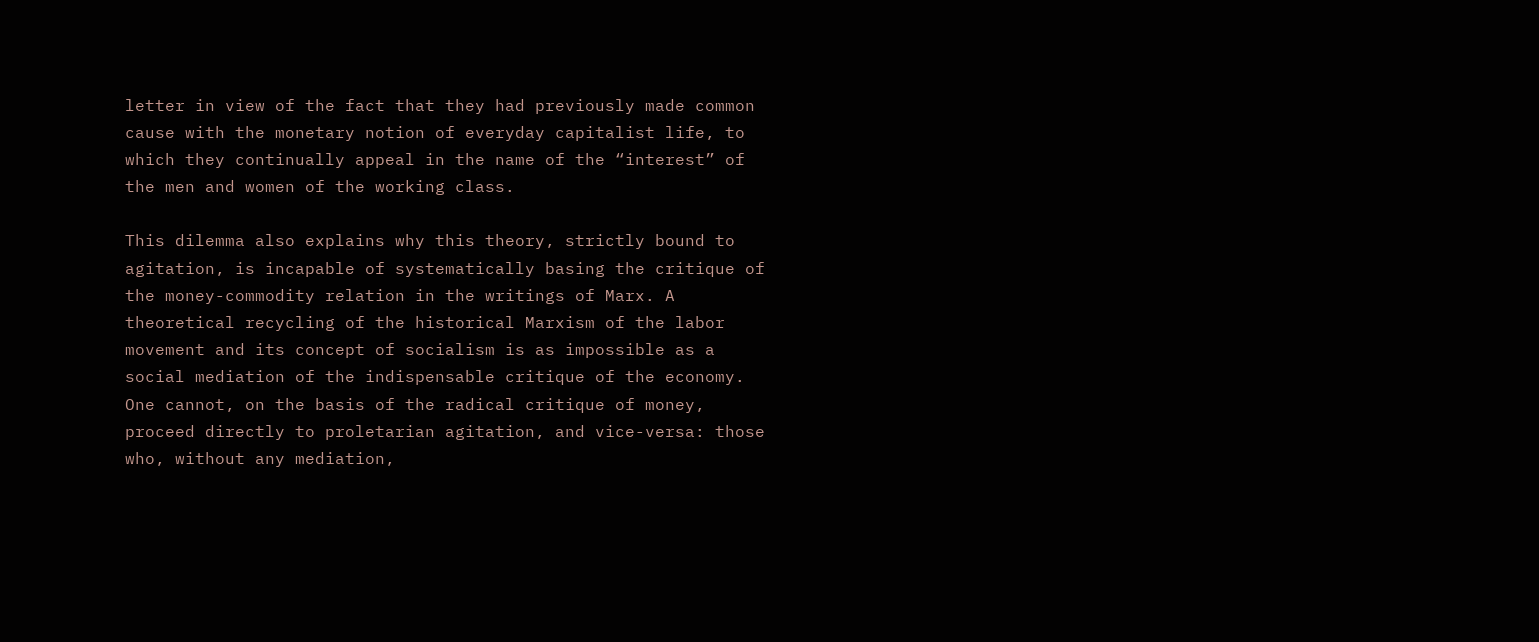letter in view of the fact that they had previously made common cause with the monetary notion of everyday capitalist life, to which they continually appeal in the name of the “interest” of the men and women of the working class.

This dilemma also explains why this theory, strictly bound to agitation, is incapable of systematically basing the critique of the money-commodity relation in the writings of Marx. A theoretical recycling of the historical Marxism of the labor movement and its concept of socialism is as impossible as a social mediation of the indispensable critique of the economy. One cannot, on the basis of the radical critique of money, proceed directly to proletarian agitation, and vice-versa: those who, without any mediation,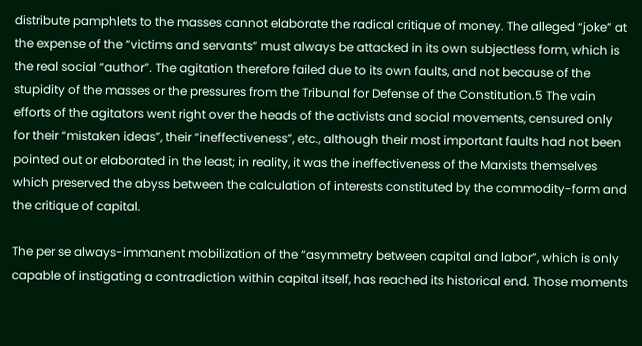distribute pamphlets to the masses cannot elaborate the radical critique of money. The alleged “joke” at the expense of the “victims and servants” must always be attacked in its own subjectless form, which is the real social “author”. The agitation therefore failed due to its own faults, and not because of the stupidity of the masses or the pressures from the Tribunal for Defense of the Constitution.5 The vain efforts of the agitators went right over the heads of the activists and social movements, censured only for their “mistaken ideas”, their “ineffectiveness”, etc., although their most important faults had not been pointed out or elaborated in the least; in reality, it was the ineffectiveness of the Marxists themselves which preserved the abyss between the calculation of interests constituted by the commodity-form and the critique of capital.

The per se always-immanent mobilization of the “asymmetry between capital and labor”, which is only capable of instigating a contradiction within capital itself, has reached its historical end. Those moments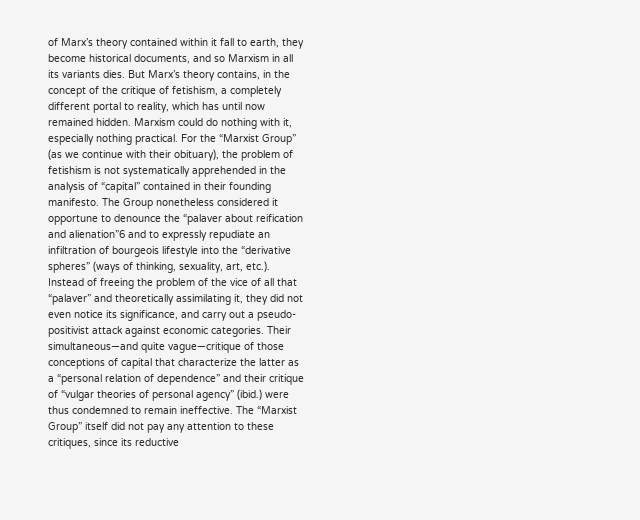of Marx’s theory contained within it fall to earth, they become historical documents, and so Marxism in all its variants dies. But Marx’s theory contains, in the concept of the critique of fetishism, a completely different portal to reality, which has until now remained hidden. Marxism could do nothing with it, especially nothing practical. For the “Marxist Group” (as we continue with their obituary), the problem of fetishism is not systematically apprehended in the analysis of “capital” contained in their founding manifesto. The Group nonetheless considered it opportune to denounce the “palaver about reification and alienation”6 and to expressly repudiate an infiltration of bourgeois lifestyle into the “derivative spheres” (ways of thinking, sexuality, art, etc.). Instead of freeing the problem of the vice of all that “palaver” and theoretically assimilating it, they did not even notice its significance, and carry out a pseudo-positivist attack against economic categories. Their simultaneous—and quite vague—critique of those conceptions of capital that characterize the latter as a “personal relation of dependence” and their critique of “vulgar theories of personal agency” (ibid.) were thus condemned to remain ineffective. The “Marxist Group” itself did not pay any attention to these critiques, since its reductive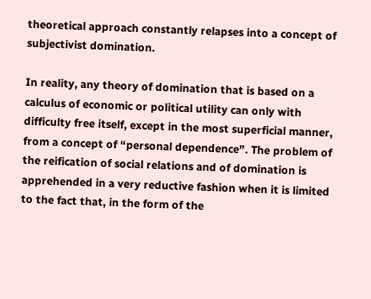theoretical approach constantly relapses into a concept of subjectivist domination.

In reality, any theory of domination that is based on a calculus of economic or political utility can only with difficulty free itself, except in the most superficial manner, from a concept of “personal dependence”. The problem of the reification of social relations and of domination is apprehended in a very reductive fashion when it is limited to the fact that, in the form of the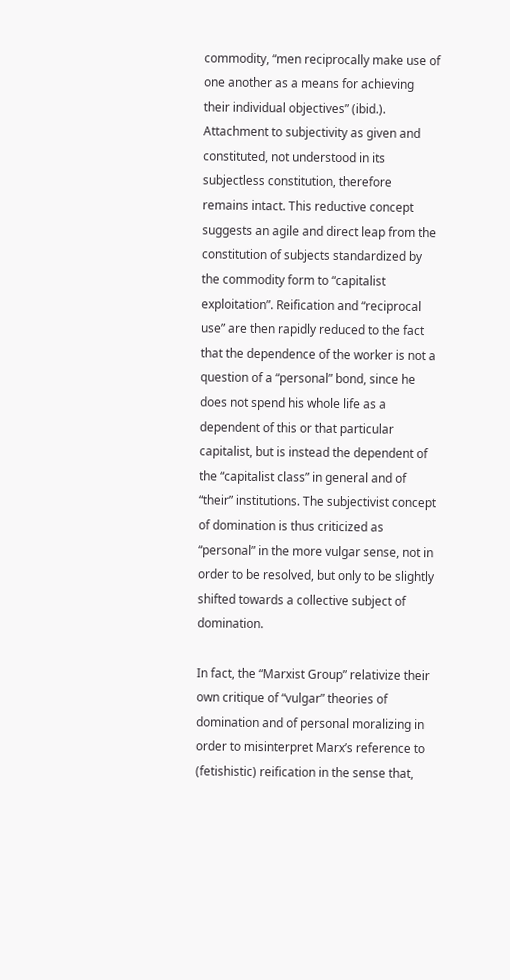commodity, “men reciprocally make use of one another as a means for achieving their individual objectives” (ibid.). Attachment to subjectivity as given and constituted, not understood in its subjectless constitution, therefore remains intact. This reductive concept suggests an agile and direct leap from the constitution of subjects standardized by the commodity form to “capitalist exploitation”. Reification and “reciprocal use” are then rapidly reduced to the fact that the dependence of the worker is not a question of a “personal” bond, since he does not spend his whole life as a dependent of this or that particular capitalist, but is instead the dependent of the “capitalist class” in general and of “their” institutions. The subjectivist concept of domination is thus criticized as “personal” in the more vulgar sense, not in order to be resolved, but only to be slightly shifted towards a collective subject of domination.

In fact, the “Marxist Group” relativize their own critique of “vulgar” theories of domination and of personal moralizing in order to misinterpret Marx’s reference to (fetishistic) reification in the sense that,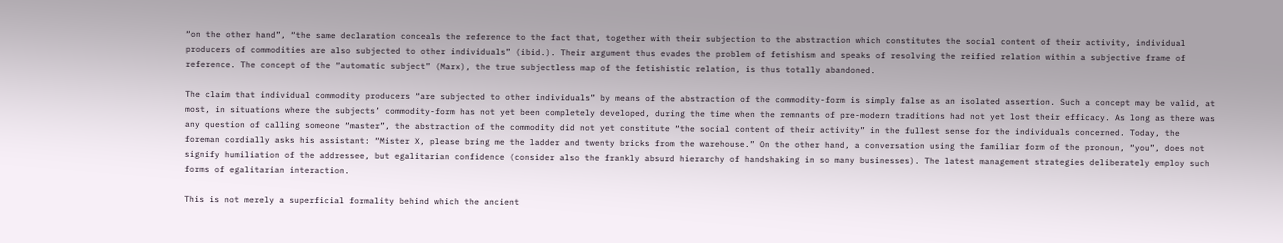“on the other hand”, “the same declaration conceals the reference to the fact that, together with their subjection to the abstraction which constitutes the social content of their activity, individual producers of commodities are also subjected to other individuals” (ibid.). Their argument thus evades the problem of fetishism and speaks of resolving the reified relation within a subjective frame of reference. The concept of the “automatic subject” (Marx), the true subjectless map of the fetishistic relation, is thus totally abandoned.

The claim that individual commodity producers “are subjected to other individuals” by means of the abstraction of the commodity-form is simply false as an isolated assertion. Such a concept may be valid, at most, in situations where the subjects’ commodity-form has not yet been completely developed, during the time when the remnants of pre-modern traditions had not yet lost their efficacy. As long as there was any question of calling someone “master”, the abstraction of the commodity did not yet constitute “the social content of their activity” in the fullest sense for the individuals concerned. Today, the foreman cordially asks his assistant: “Mister X, please bring me the ladder and twenty bricks from the warehouse.” On the other hand, a conversation using the familiar form of the pronoun, “you”, does not signify humiliation of the addressee, but egalitarian confidence (consider also the frankly absurd hierarchy of handshaking in so many businesses). The latest management strategies deliberately employ such forms of egalitarian interaction.

This is not merely a superficial formality behind which the ancient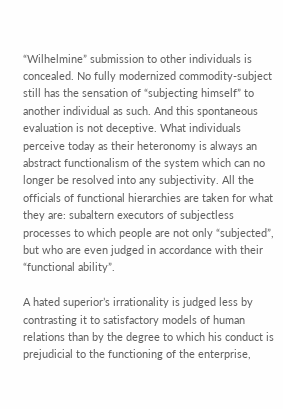“Wilhelmine” submission to other individuals is concealed. No fully modernized commodity-subject still has the sensation of “subjecting himself” to another individual as such. And this spontaneous evaluation is not deceptive. What individuals perceive today as their heteronomy is always an abstract functionalism of the system which can no longer be resolved into any subjectivity. All the officials of functional hierarchies are taken for what they are: subaltern executors of subjectless processes to which people are not only “subjected”, but who are even judged in accordance with their “functional ability”.

A hated superior’s irrationality is judged less by contrasting it to satisfactory models of human relations than by the degree to which his conduct is prejudicial to the functioning of the enterprise,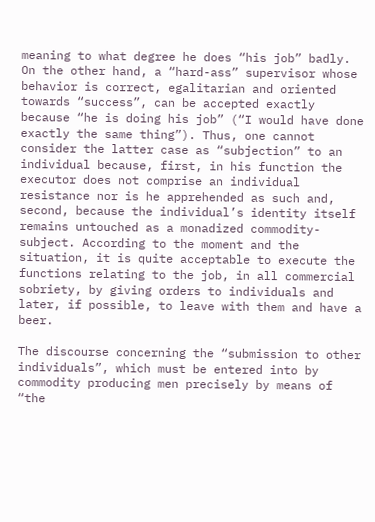meaning to what degree he does “his job” badly. On the other hand, a “hard-ass” supervisor whose behavior is correct, egalitarian and oriented towards “success”, can be accepted exactly because “he is doing his job” (“I would have done exactly the same thing”). Thus, one cannot consider the latter case as “subjection” to an individual because, first, in his function the executor does not comprise an individual resistance nor is he apprehended as such and, second, because the individual’s identity itself remains untouched as a monadized commodity-subject. According to the moment and the situation, it is quite acceptable to execute the functions relating to the job, in all commercial sobriety, by giving orders to individuals and later, if possible, to leave with them and have a beer.

The discourse concerning the “submission to other individuals”, which must be entered into by commodity producing men precisely by means of “the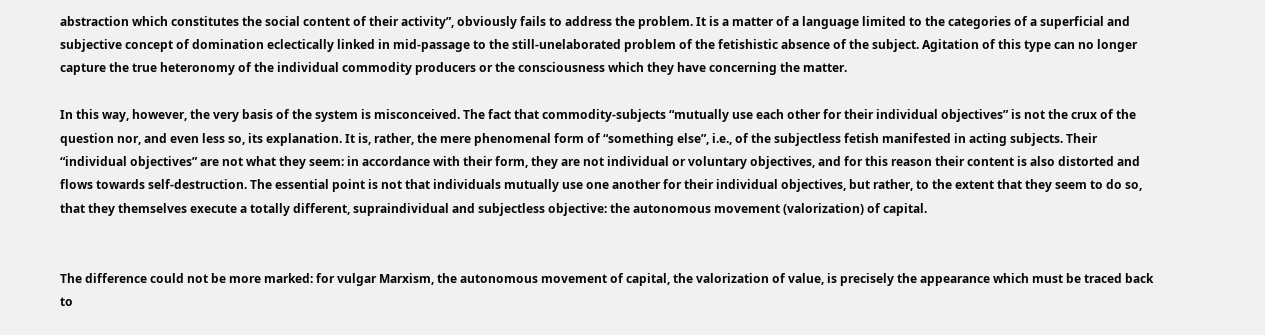abstraction which constitutes the social content of their activity”, obviously fails to address the problem. It is a matter of a language limited to the categories of a superficial and subjective concept of domination eclectically linked in mid-passage to the still-unelaborated problem of the fetishistic absence of the subject. Agitation of this type can no longer capture the true heteronomy of the individual commodity producers or the consciousness which they have concerning the matter.

In this way, however, the very basis of the system is misconceived. The fact that commodity-subjects “mutually use each other for their individual objectives” is not the crux of the question nor, and even less so, its explanation. It is, rather, the mere phenomenal form of “something else”, i.e., of the subjectless fetish manifested in acting subjects. Their “individual objectives” are not what they seem: in accordance with their form, they are not individual or voluntary objectives, and for this reason their content is also distorted and flows towards self-destruction. The essential point is not that individuals mutually use one another for their individual objectives, but rather, to the extent that they seem to do so, that they themselves execute a totally different, supraindividual and subjectless objective: the autonomous movement (valorization) of capital.


The difference could not be more marked: for vulgar Marxism, the autonomous movement of capital, the valorization of value, is precisely the appearance which must be traced back to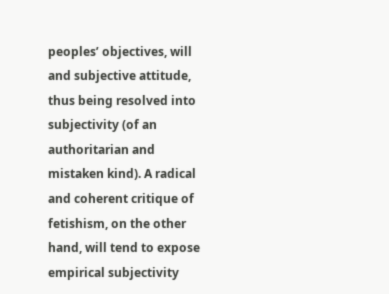peoples’ objectives, will and subjective attitude, thus being resolved into subjectivity (of an authoritarian and mistaken kind). A radical and coherent critique of fetishism, on the other hand, will tend to expose empirical subjectivity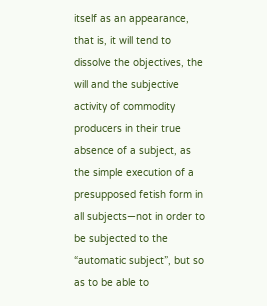itself as an appearance, that is, it will tend to dissolve the objectives, the will and the subjective activity of commodity producers in their true absence of a subject, as the simple execution of a presupposed fetish form in all subjects—not in order to be subjected to the “automatic subject”, but so as to be able to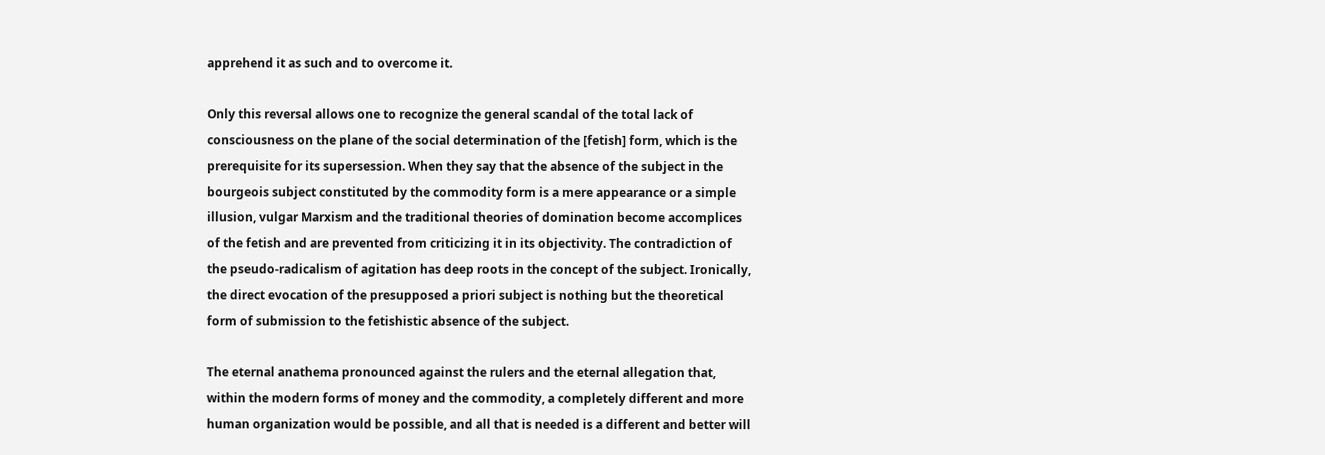apprehend it as such and to overcome it.

Only this reversal allows one to recognize the general scandal of the total lack of consciousness on the plane of the social determination of the [fetish] form, which is the prerequisite for its supersession. When they say that the absence of the subject in the bourgeois subject constituted by the commodity form is a mere appearance or a simple illusion, vulgar Marxism and the traditional theories of domination become accomplices of the fetish and are prevented from criticizing it in its objectivity. The contradiction of the pseudo-radicalism of agitation has deep roots in the concept of the subject. Ironically, the direct evocation of the presupposed a priori subject is nothing but the theoretical form of submission to the fetishistic absence of the subject.

The eternal anathema pronounced against the rulers and the eternal allegation that, within the modern forms of money and the commodity, a completely different and more human organization would be possible, and all that is needed is a different and better will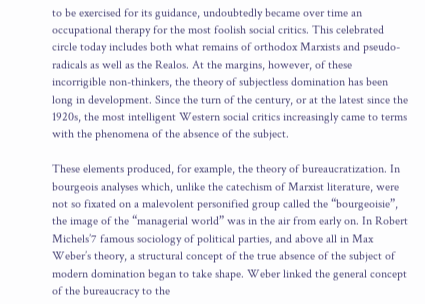to be exercised for its guidance, undoubtedly became over time an occupational therapy for the most foolish social critics. This celebrated circle today includes both what remains of orthodox Marxists and pseudo-radicals as well as the Realos. At the margins, however, of these incorrigible non-thinkers, the theory of subjectless domination has been long in development. Since the turn of the century, or at the latest since the 1920s, the most intelligent Western social critics increasingly came to terms with the phenomena of the absence of the subject.

These elements produced, for example, the theory of bureaucratization. In bourgeois analyses which, unlike the catechism of Marxist literature, were not so fixated on a malevolent personified group called the “bourgeoisie”, the image of the “managerial world” was in the air from early on. In Robert Michels’7 famous sociology of political parties, and above all in Max Weber’s theory, a structural concept of the true absence of the subject of modern domination began to take shape. Weber linked the general concept of the bureaucracy to the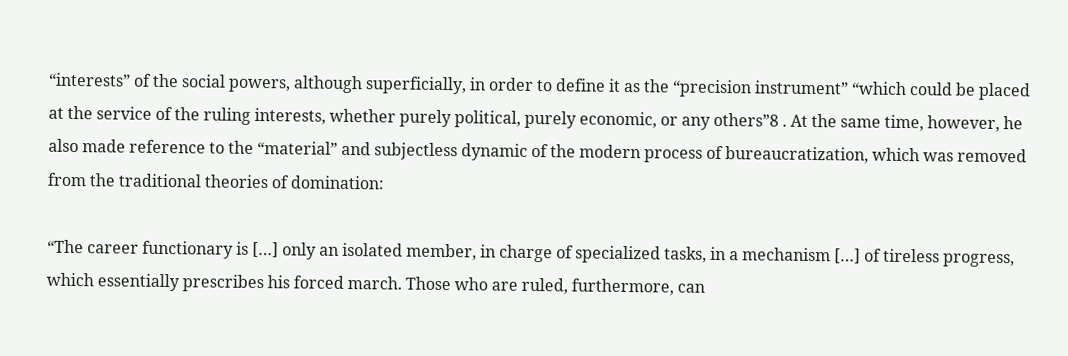“interests” of the social powers, although superficially, in order to define it as the “precision instrument” “which could be placed at the service of the ruling interests, whether purely political, purely economic, or any others”8 . At the same time, however, he also made reference to the “material” and subjectless dynamic of the modern process of bureaucratization, which was removed from the traditional theories of domination:

“The career functionary is […] only an isolated member, in charge of specialized tasks, in a mechanism […] of tireless progress, which essentially prescribes his forced march. Those who are ruled, furthermore, can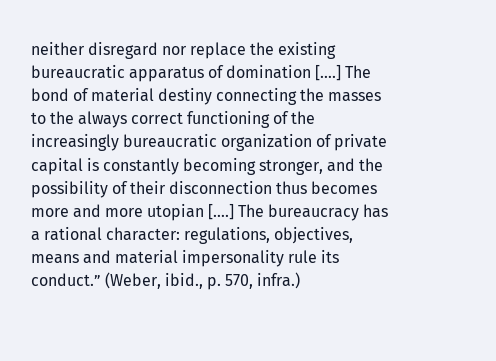neither disregard nor replace the existing bureaucratic apparatus of domination [….] The bond of material destiny connecting the masses to the always correct functioning of the increasingly bureaucratic organization of private capital is constantly becoming stronger, and the possibility of their disconnection thus becomes more and more utopian [….] The bureaucracy has a rational character: regulations, objectives, means and material impersonality rule its conduct.” (Weber, ibid., p. 570, infra.)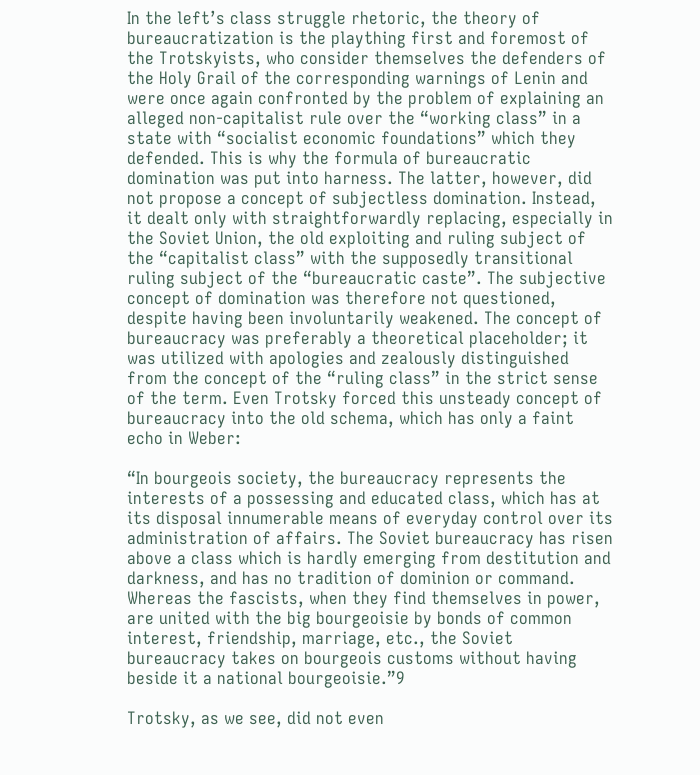In the left’s class struggle rhetoric, the theory of bureaucratization is the plaything first and foremost of the Trotskyists, who consider themselves the defenders of the Holy Grail of the corresponding warnings of Lenin and were once again confronted by the problem of explaining an alleged non-capitalist rule over the “working class” in a state with “socialist economic foundations” which they defended. This is why the formula of bureaucratic domination was put into harness. The latter, however, did not propose a concept of subjectless domination. Instead, it dealt only with straightforwardly replacing, especially in the Soviet Union, the old exploiting and ruling subject of the “capitalist class” with the supposedly transitional ruling subject of the “bureaucratic caste”. The subjective concept of domination was therefore not questioned, despite having been involuntarily weakened. The concept of bureaucracy was preferably a theoretical placeholder; it was utilized with apologies and zealously distinguished from the concept of the “ruling class” in the strict sense of the term. Even Trotsky forced this unsteady concept of bureaucracy into the old schema, which has only a faint echo in Weber:

“In bourgeois society, the bureaucracy represents the interests of a possessing and educated class, which has at its disposal innumerable means of everyday control over its administration of affairs. The Soviet bureaucracy has risen above a class which is hardly emerging from destitution and darkness, and has no tradition of dominion or command. Whereas the fascists, when they find themselves in power, are united with the big bourgeoisie by bonds of common interest, friendship, marriage, etc., the Soviet bureaucracy takes on bourgeois customs without having beside it a national bourgeoisie.”9

Trotsky, as we see, did not even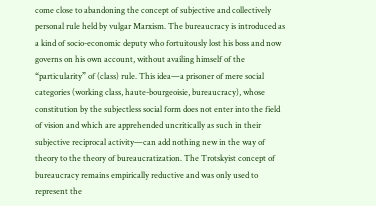come close to abandoning the concept of subjective and collectively personal rule held by vulgar Marxism. The bureaucracy is introduced as a kind of socio-economic deputy who fortuitously lost his boss and now governs on his own account, without availing himself of the “particularity” of (class) rule. This idea—a prisoner of mere social categories (working class, haute-bourgeoisie, bureaucracy), whose constitution by the subjectless social form does not enter into the field of vision and which are apprehended uncritically as such in their subjective reciprocal activity—can add nothing new in the way of theory to the theory of bureaucratization. The Trotskyist concept of bureaucracy remains empirically reductive and was only used to represent the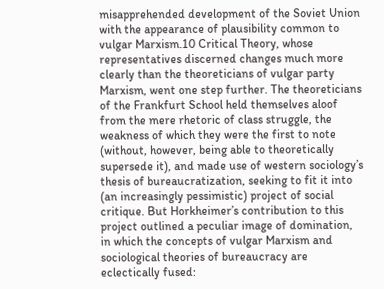misapprehended development of the Soviet Union with the appearance of plausibility common to vulgar Marxism.10 Critical Theory, whose representatives discerned changes much more clearly than the theoreticians of vulgar party Marxism, went one step further. The theoreticians of the Frankfurt School held themselves aloof from the mere rhetoric of class struggle, the weakness of which they were the first to note (without, however, being able to theoretically supersede it), and made use of western sociology’s thesis of bureaucratization, seeking to fit it into (an increasingly pessimistic) project of social critique. But Horkheimer’s contribution to this project outlined a peculiar image of domination, in which the concepts of vulgar Marxism and sociological theories of bureaucracy are eclectically fused: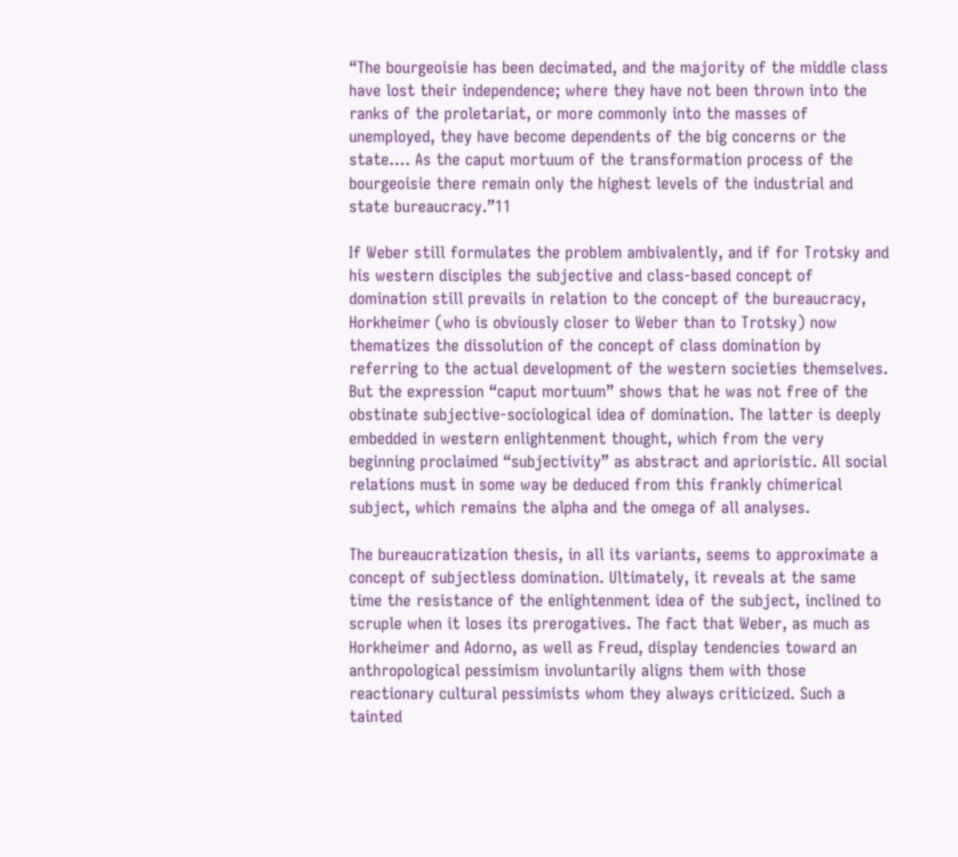“The bourgeoisie has been decimated, and the majority of the middle class have lost their independence; where they have not been thrown into the ranks of the proletariat, or more commonly into the masses of unemployed, they have become dependents of the big concerns or the state…. As the caput mortuum of the transformation process of the bourgeoisie there remain only the highest levels of the industrial and state bureaucracy.”11

If Weber still formulates the problem ambivalently, and if for Trotsky and his western disciples the subjective and class-based concept of domination still prevails in relation to the concept of the bureaucracy, Horkheimer (who is obviously closer to Weber than to Trotsky) now thematizes the dissolution of the concept of class domination by referring to the actual development of the western societies themselves. But the expression “caput mortuum” shows that he was not free of the obstinate subjective-sociological idea of domination. The latter is deeply embedded in western enlightenment thought, which from the very beginning proclaimed “subjectivity” as abstract and aprioristic. All social relations must in some way be deduced from this frankly chimerical subject, which remains the alpha and the omega of all analyses.

The bureaucratization thesis, in all its variants, seems to approximate a concept of subjectless domination. Ultimately, it reveals at the same time the resistance of the enlightenment idea of the subject, inclined to scruple when it loses its prerogatives. The fact that Weber, as much as Horkheimer and Adorno, as well as Freud, display tendencies toward an anthropological pessimism involuntarily aligns them with those reactionary cultural pessimists whom they always criticized. Such a tainted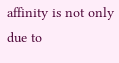affinity is not only due to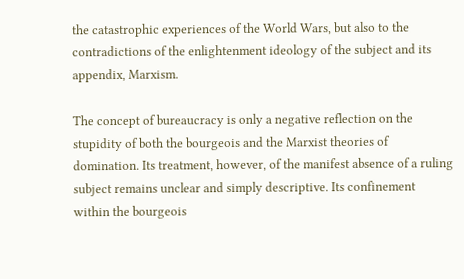the catastrophic experiences of the World Wars, but also to the contradictions of the enlightenment ideology of the subject and its appendix, Marxism.

The concept of bureaucracy is only a negative reflection on the stupidity of both the bourgeois and the Marxist theories of domination. Its treatment, however, of the manifest absence of a ruling subject remains unclear and simply descriptive. Its confinement within the bourgeois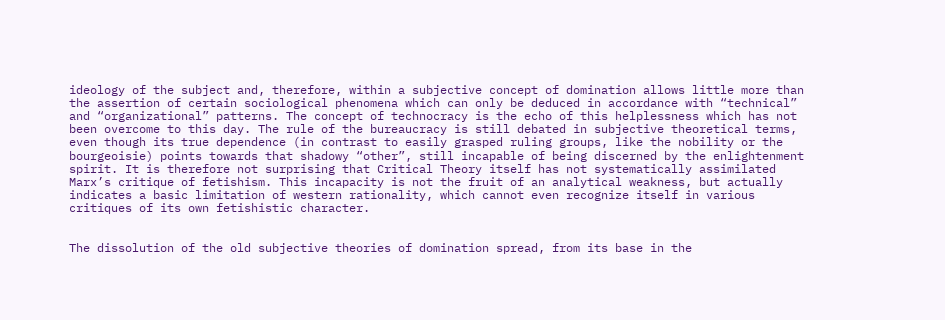ideology of the subject and, therefore, within a subjective concept of domination allows little more than the assertion of certain sociological phenomena which can only be deduced in accordance with “technical” and “organizational” patterns. The concept of technocracy is the echo of this helplessness which has not been overcome to this day. The rule of the bureaucracy is still debated in subjective theoretical terms, even though its true dependence (in contrast to easily grasped ruling groups, like the nobility or the bourgeoisie) points towards that shadowy “other”, still incapable of being discerned by the enlightenment spirit. It is therefore not surprising that Critical Theory itself has not systematically assimilated Marx’s critique of fetishism. This incapacity is not the fruit of an analytical weakness, but actually indicates a basic limitation of western rationality, which cannot even recognize itself in various critiques of its own fetishistic character.


The dissolution of the old subjective theories of domination spread, from its base in the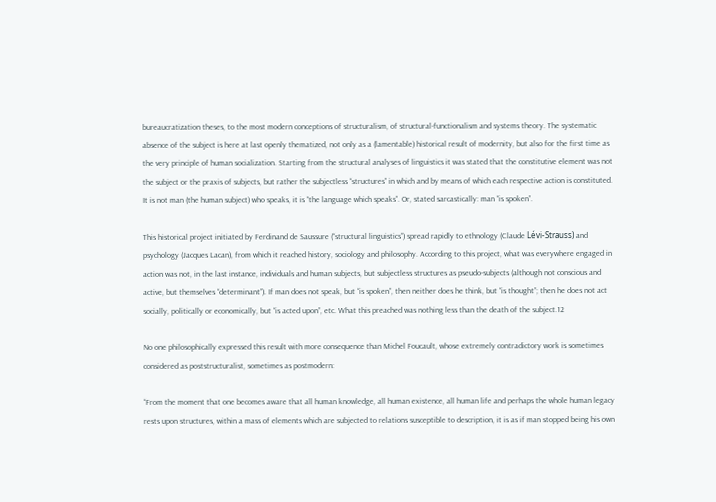bureaucratization theses, to the most modern conceptions of structuralism, of structural-functionalism and systems theory. The systematic absence of the subject is here at last openly thematized, not only as a (lamentable) historical result of modernity, but also for the first time as the very principle of human socialization. Starting from the structural analyses of linguistics it was stated that the constitutive element was not the subject or the praxis of subjects, but rather the subjectless “structures” in which and by means of which each respective action is constituted. It is not man (the human subject) who speaks, it is “the language which speaks”. Or, stated sarcastically: man “is spoken”.

This historical project initiated by Ferdinand de Saussure (“structural linguistics”) spread rapidly to ethnology (Claude Lévi-Strauss) and psychology (Jacques Lacan), from which it reached history, sociology and philosophy. According to this project, what was everywhere engaged in action was not, in the last instance, individuals and human subjects, but subjectless structures as pseudo-subjects (although not conscious and active, but themselves “determinant”). If man does not speak, but “is spoken”, then neither does he think, but “is thought”; then he does not act socially, politically or economically, but “is acted upon”, etc. What this preached was nothing less than the death of the subject.12

No one philosophically expressed this result with more consequence than Michel Foucault, whose extremely contradictory work is sometimes considered as poststructuralist, sometimes as postmodern:

“From the moment that one becomes aware that all human knowledge, all human existence, all human life and perhaps the whole human legacy rests upon structures, within a mass of elements which are subjected to relations susceptible to description, it is as if man stopped being his own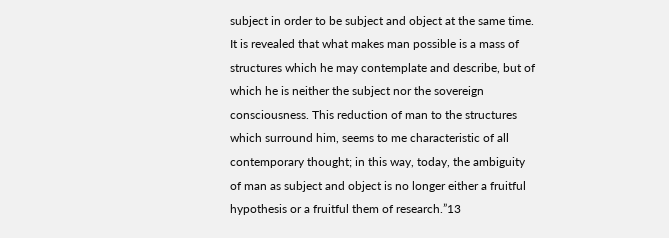subject in order to be subject and object at the same time. It is revealed that what makes man possible is a mass of structures which he may contemplate and describe, but of which he is neither the subject nor the sovereign consciousness. This reduction of man to the structures which surround him, seems to me characteristic of all contemporary thought; in this way, today, the ambiguity of man as subject and object is no longer either a fruitful hypothesis or a fruitful them of research.”13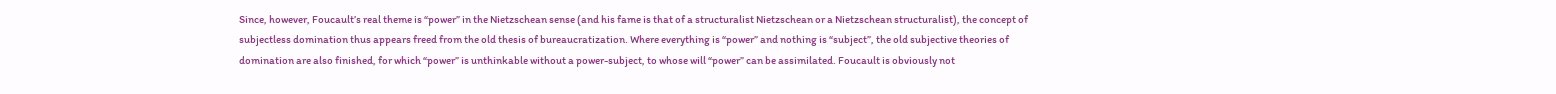Since, however, Foucault’s real theme is “power” in the Nietzschean sense (and his fame is that of a structuralist Nietzschean or a Nietzschean structuralist), the concept of subjectless domination thus appears freed from the old thesis of bureaucratization. Where everything is “power” and nothing is “subject”, the old subjective theories of domination are also finished, for which “power” is unthinkable without a power-subject, to whose will “power” can be assimilated. Foucault is obviously not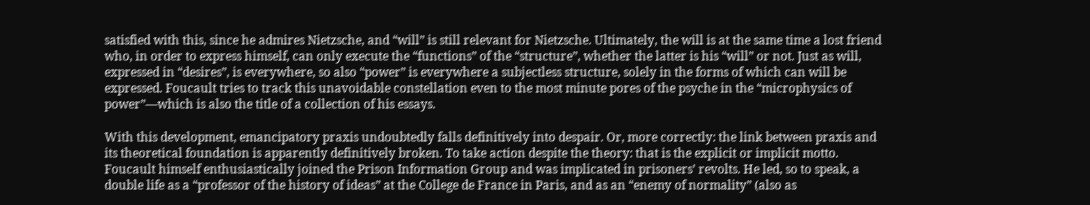satisfied with this, since he admires Nietzsche, and “will” is still relevant for Nietzsche. Ultimately, the will is at the same time a lost friend who, in order to express himself, can only execute the “functions” of the “structure”, whether the latter is his “will” or not. Just as will, expressed in “desires”, is everywhere, so also “power” is everywhere a subjectless structure, solely in the forms of which can will be expressed. Foucault tries to track this unavoidable constellation even to the most minute pores of the psyche in the “microphysics of power”—which is also the title of a collection of his essays.

With this development, emancipatory praxis undoubtedly falls definitively into despair. Or, more correctly: the link between praxis and its theoretical foundation is apparently definitively broken. To take action despite the theory: that is the explicit or implicit motto. Foucault himself enthusiastically joined the Prison Information Group and was implicated in prisoners’ revolts. He led, so to speak, a double life as a “professor of the history of ideas” at the College de France in Paris, and as an “enemy of normality” (also as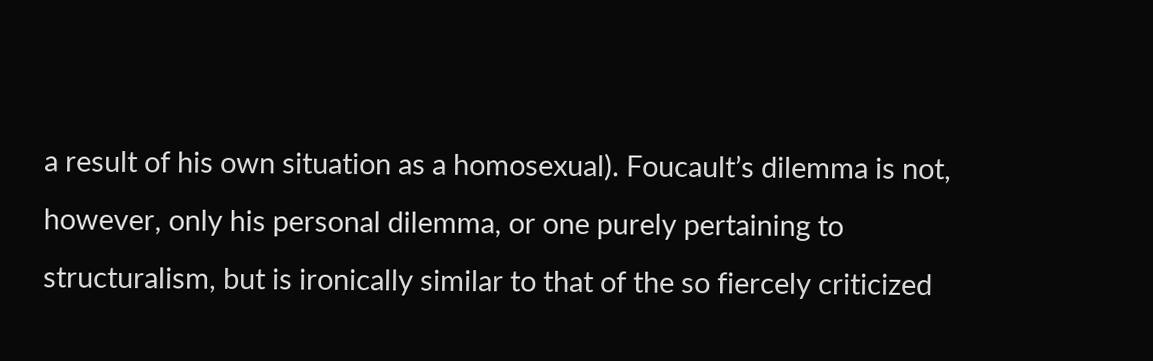a result of his own situation as a homosexual). Foucault’s dilemma is not, however, only his personal dilemma, or one purely pertaining to structuralism, but is ironically similar to that of the so fiercely criticized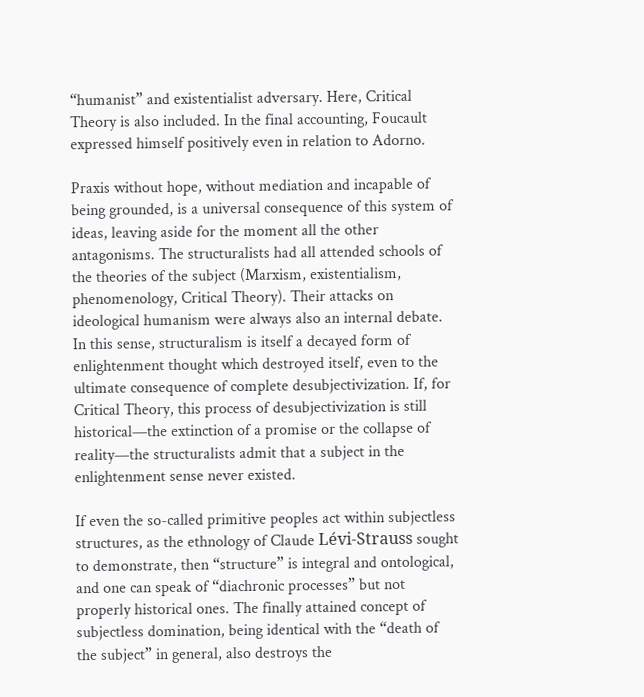“humanist” and existentialist adversary. Here, Critical Theory is also included. In the final accounting, Foucault expressed himself positively even in relation to Adorno.

Praxis without hope, without mediation and incapable of being grounded, is a universal consequence of this system of ideas, leaving aside for the moment all the other antagonisms. The structuralists had all attended schools of the theories of the subject (Marxism, existentialism, phenomenology, Critical Theory). Their attacks on ideological humanism were always also an internal debate. In this sense, structuralism is itself a decayed form of enlightenment thought which destroyed itself, even to the ultimate consequence of complete desubjectivization. If, for Critical Theory, this process of desubjectivization is still historical—the extinction of a promise or the collapse of reality—the structuralists admit that a subject in the enlightenment sense never existed.

If even the so-called primitive peoples act within subjectless structures, as the ethnology of Claude Lévi-Strauss sought to demonstrate, then “structure” is integral and ontological, and one can speak of “diachronic processes” but not properly historical ones. The finally attained concept of subjectless domination, being identical with the “death of the subject” in general, also destroys the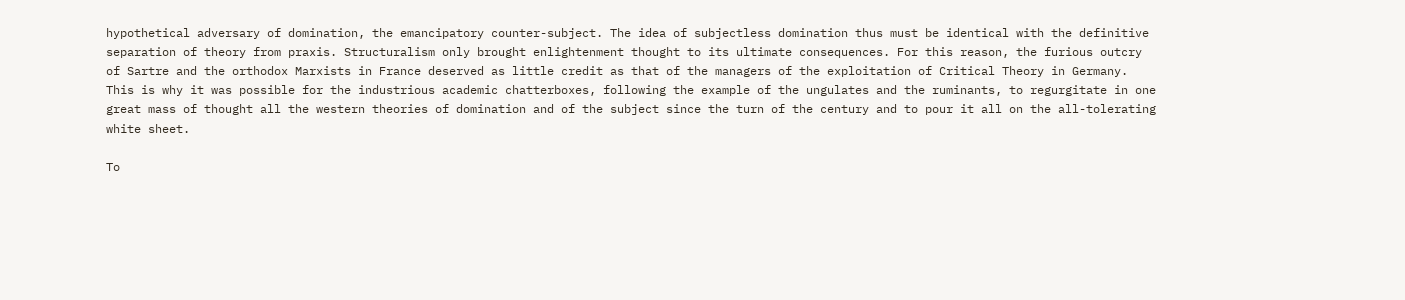hypothetical adversary of domination, the emancipatory counter-subject. The idea of subjectless domination thus must be identical with the definitive separation of theory from praxis. Structuralism only brought enlightenment thought to its ultimate consequences. For this reason, the furious outcry of Sartre and the orthodox Marxists in France deserved as little credit as that of the managers of the exploitation of Critical Theory in Germany. This is why it was possible for the industrious academic chatterboxes, following the example of the ungulates and the ruminants, to regurgitate in one great mass of thought all the western theories of domination and of the subject since the turn of the century and to pour it all on the all-tolerating white sheet.

To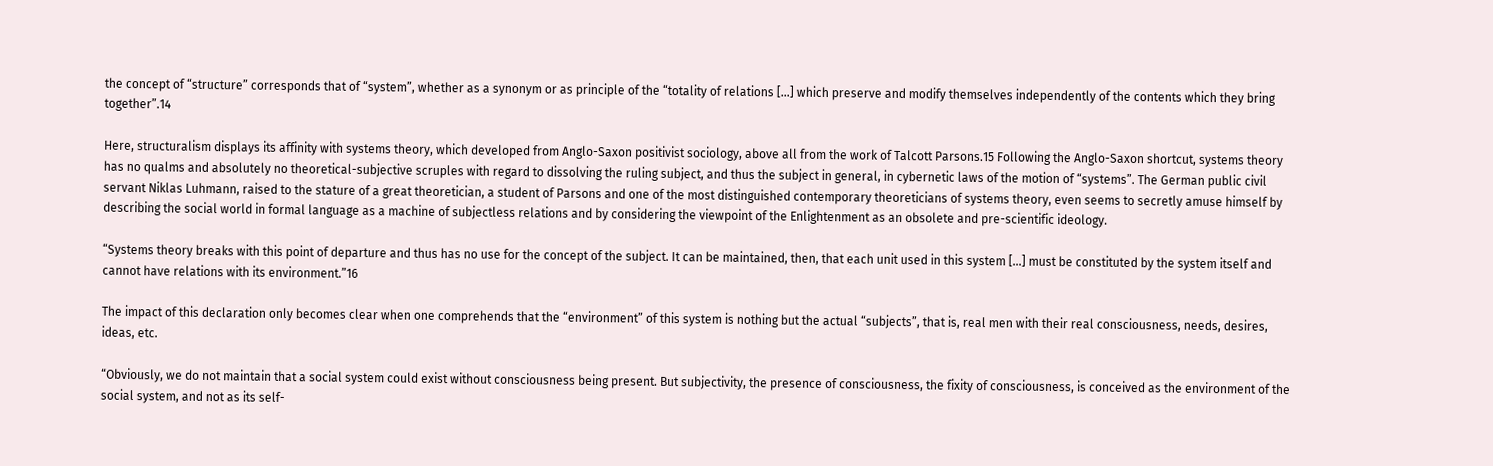the concept of “structure” corresponds that of “system”, whether as a synonym or as principle of the “totality of relations […] which preserve and modify themselves independently of the contents which they bring together”.14

Here, structuralism displays its affinity with systems theory, which developed from Anglo-Saxon positivist sociology, above all from the work of Talcott Parsons.15 Following the Anglo-Saxon shortcut, systems theory has no qualms and absolutely no theoretical-subjective scruples with regard to dissolving the ruling subject, and thus the subject in general, in cybernetic laws of the motion of “systems”. The German public civil servant Niklas Luhmann, raised to the stature of a great theoretician, a student of Parsons and one of the most distinguished contemporary theoreticians of systems theory, even seems to secretly amuse himself by describing the social world in formal language as a machine of subjectless relations and by considering the viewpoint of the Enlightenment as an obsolete and pre-scientific ideology.

“Systems theory breaks with this point of departure and thus has no use for the concept of the subject. It can be maintained, then, that each unit used in this system […] must be constituted by the system itself and cannot have relations with its environment.”16

The impact of this declaration only becomes clear when one comprehends that the “environment” of this system is nothing but the actual “subjects”, that is, real men with their real consciousness, needs, desires, ideas, etc.

“Obviously, we do not maintain that a social system could exist without consciousness being present. But subjectivity, the presence of consciousness, the fixity of consciousness, is conceived as the environment of the social system, and not as its self-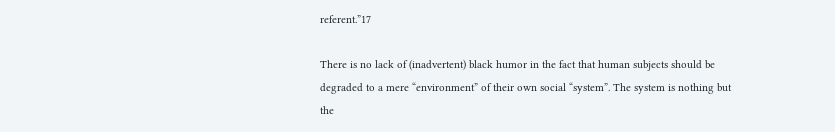referent.”17

There is no lack of (inadvertent) black humor in the fact that human subjects should be degraded to a mere “environment” of their own social “system”. The system is nothing but the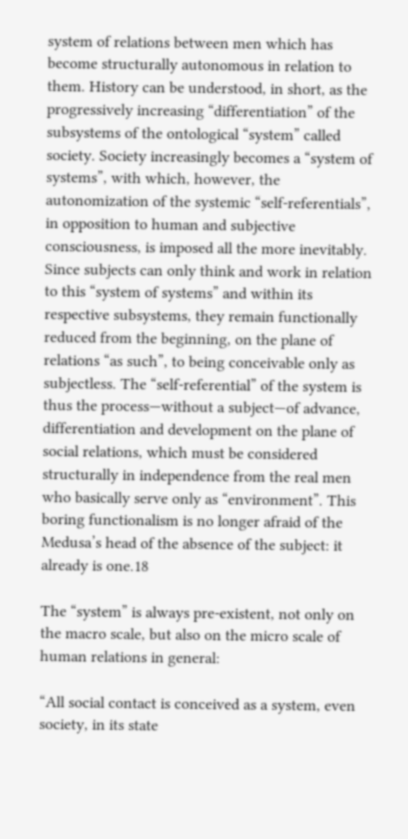system of relations between men which has become structurally autonomous in relation to them. History can be understood, in short, as the progressively increasing “differentiation” of the subsystems of the ontological “system” called society. Society increasingly becomes a “system of systems”, with which, however, the autonomization of the systemic “self-referentials”, in opposition to human and subjective consciousness, is imposed all the more inevitably. Since subjects can only think and work in relation to this “system of systems” and within its respective subsystems, they remain functionally reduced from the beginning, on the plane of relations “as such”, to being conceivable only as subjectless. The “self-referential” of the system is thus the process—without a subject—of advance, differentiation and development on the plane of social relations, which must be considered structurally in independence from the real men who basically serve only as “environment”. This boring functionalism is no longer afraid of the Medusa’s head of the absence of the subject: it already is one.18

The “system” is always pre-existent, not only on the macro scale, but also on the micro scale of human relations in general:

“All social contact is conceived as a system, even society, in its state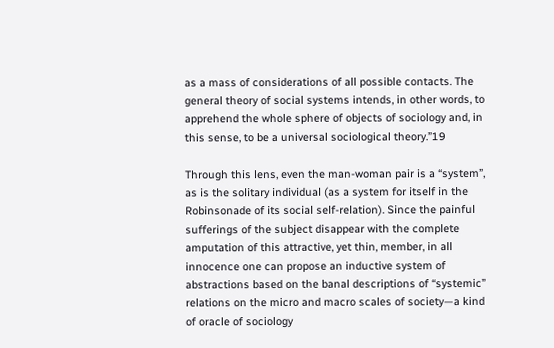as a mass of considerations of all possible contacts. The general theory of social systems intends, in other words, to apprehend the whole sphere of objects of sociology and, in this sense, to be a universal sociological theory.”19

Through this lens, even the man-woman pair is a “system”, as is the solitary individual (as a system for itself in the Robinsonade of its social self-relation). Since the painful sufferings of the subject disappear with the complete amputation of this attractive, yet thin, member, in all innocence one can propose an inductive system of abstractions based on the banal descriptions of “systemic” relations on the micro and macro scales of society—a kind of oracle of sociology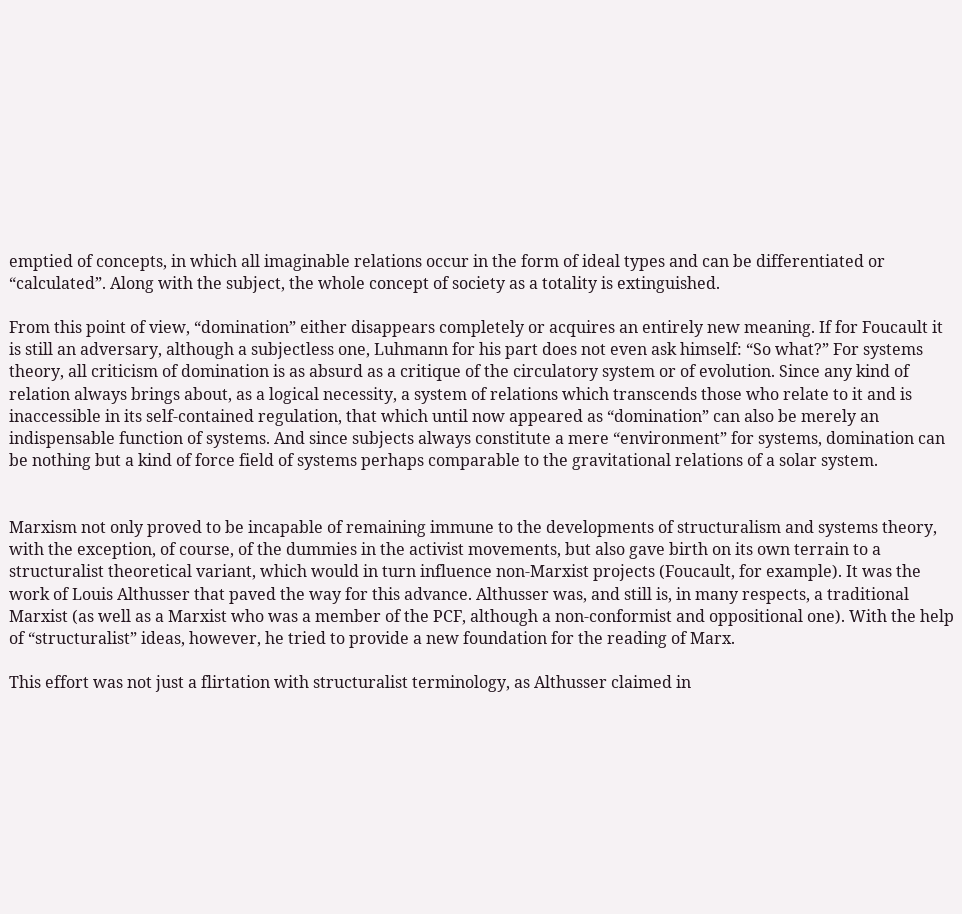emptied of concepts, in which all imaginable relations occur in the form of ideal types and can be differentiated or “calculated”. Along with the subject, the whole concept of society as a totality is extinguished.

From this point of view, “domination” either disappears completely or acquires an entirely new meaning. If for Foucault it is still an adversary, although a subjectless one, Luhmann for his part does not even ask himself: “So what?” For systems theory, all criticism of domination is as absurd as a critique of the circulatory system or of evolution. Since any kind of relation always brings about, as a logical necessity, a system of relations which transcends those who relate to it and is inaccessible in its self-contained regulation, that which until now appeared as “domination” can also be merely an indispensable function of systems. And since subjects always constitute a mere “environment” for systems, domination can be nothing but a kind of force field of systems perhaps comparable to the gravitational relations of a solar system.


Marxism not only proved to be incapable of remaining immune to the developments of structuralism and systems theory, with the exception, of course, of the dummies in the activist movements, but also gave birth on its own terrain to a structuralist theoretical variant, which would in turn influence non-Marxist projects (Foucault, for example). It was the work of Louis Althusser that paved the way for this advance. Althusser was, and still is, in many respects, a traditional Marxist (as well as a Marxist who was a member of the PCF, although a non-conformist and oppositional one). With the help of “structuralist” ideas, however, he tried to provide a new foundation for the reading of Marx.

This effort was not just a flirtation with structuralist terminology, as Althusser claimed in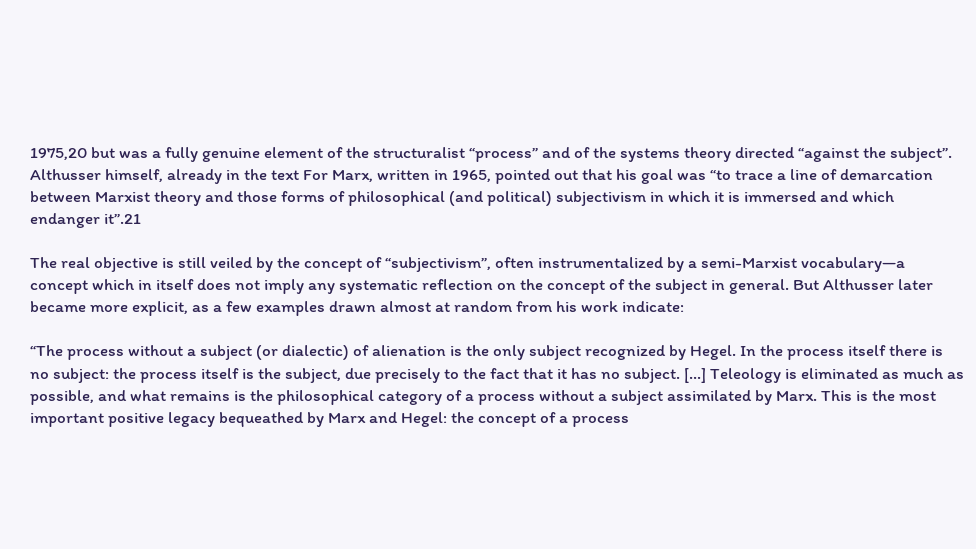1975,20 but was a fully genuine element of the structuralist “process” and of the systems theory directed “against the subject”. Althusser himself, already in the text For Marx, written in 1965, pointed out that his goal was “to trace a line of demarcation between Marxist theory and those forms of philosophical (and political) subjectivism in which it is immersed and which endanger it”.21

The real objective is still veiled by the concept of “subjectivism”, often instrumentalized by a semi-Marxist vocabulary—a concept which in itself does not imply any systematic reflection on the concept of the subject in general. But Althusser later became more explicit, as a few examples drawn almost at random from his work indicate:

“The process without a subject (or dialectic) of alienation is the only subject recognized by Hegel. In the process itself there is no subject: the process itself is the subject, due precisely to the fact that it has no subject. […] Teleology is eliminated as much as possible, and what remains is the philosophical category of a process without a subject assimilated by Marx. This is the most important positive legacy bequeathed by Marx and Hegel: the concept of a process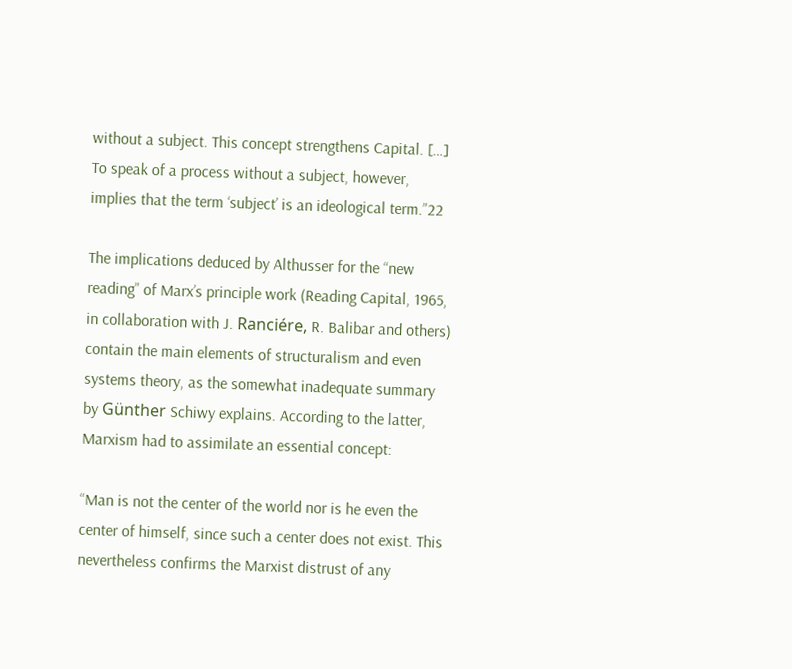without a subject. This concept strengthens Capital. […] To speak of a process without a subject, however, implies that the term ‘subject’ is an ideological term.”22

The implications deduced by Althusser for the “new reading” of Marx’s principle work (Reading Capital, 1965, in collaboration with J. Ranciére, R. Balibar and others) contain the main elements of structuralism and even systems theory, as the somewhat inadequate summary by Günther Schiwy explains. According to the latter, Marxism had to assimilate an essential concept:

“Man is not the center of the world nor is he even the center of himself, since such a center does not exist. This nevertheless confirms the Marxist distrust of any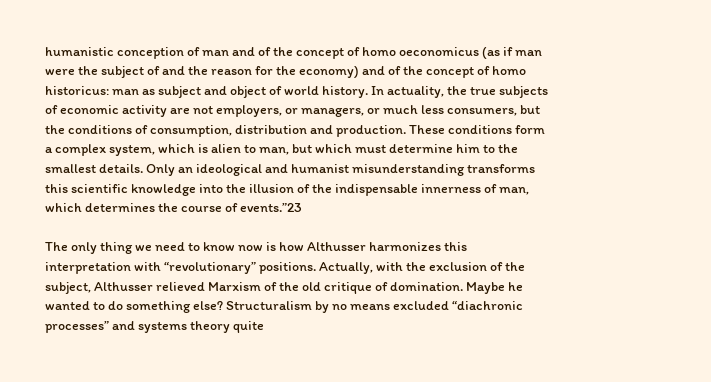humanistic conception of man and of the concept of homo oeconomicus (as if man were the subject of and the reason for the economy) and of the concept of homo historicus: man as subject and object of world history. In actuality, the true subjects of economic activity are not employers, or managers, or much less consumers, but the conditions of consumption, distribution and production. These conditions form a complex system, which is alien to man, but which must determine him to the smallest details. Only an ideological and humanist misunderstanding transforms this scientific knowledge into the illusion of the indispensable innerness of man, which determines the course of events.”23

The only thing we need to know now is how Althusser harmonizes this interpretation with “revolutionary” positions. Actually, with the exclusion of the subject, Althusser relieved Marxism of the old critique of domination. Maybe he wanted to do something else? Structuralism by no means excluded “diachronic processes” and systems theory quite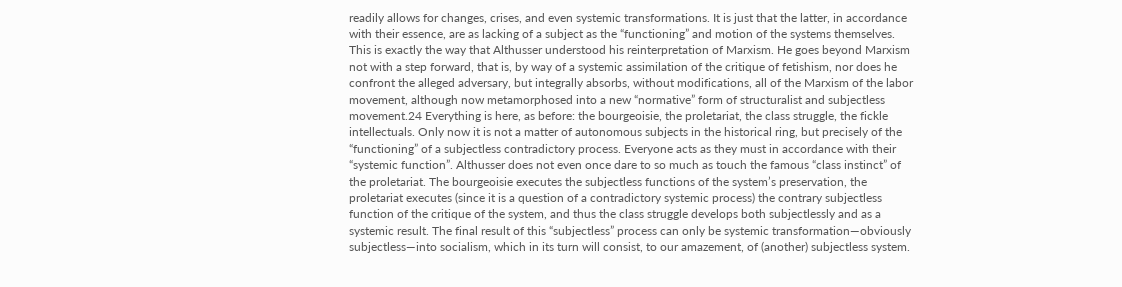readily allows for changes, crises, and even systemic transformations. It is just that the latter, in accordance with their essence, are as lacking of a subject as the “functioning” and motion of the systems themselves. This is exactly the way that Althusser understood his reinterpretation of Marxism. He goes beyond Marxism not with a step forward, that is, by way of a systemic assimilation of the critique of fetishism, nor does he confront the alleged adversary, but integrally absorbs, without modifications, all of the Marxism of the labor movement, although now metamorphosed into a new “normative” form of structuralist and subjectless movement.24 Everything is here, as before: the bourgeoisie, the proletariat, the class struggle, the fickle intellectuals. Only now it is not a matter of autonomous subjects in the historical ring, but precisely of the “functioning” of a subjectless contradictory process. Everyone acts as they must in accordance with their “systemic function”. Althusser does not even once dare to so much as touch the famous “class instinct” of the proletariat. The bourgeoisie executes the subjectless functions of the system’s preservation, the proletariat executes (since it is a question of a contradictory systemic process) the contrary subjectless function of the critique of the system, and thus the class struggle develops both subjectlessly and as a systemic result. The final result of this “subjectless” process can only be systemic transformation—obviously subjectless—into socialism, which in its turn will consist, to our amazement, of (another) subjectless system.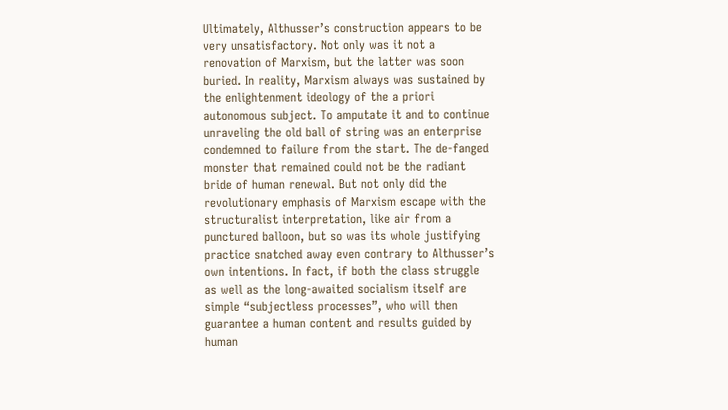Ultimately, Althusser’s construction appears to be very unsatisfactory. Not only was it not a renovation of Marxism, but the latter was soon buried. In reality, Marxism always was sustained by the enlightenment ideology of the a priori autonomous subject. To amputate it and to continue unraveling the old ball of string was an enterprise condemned to failure from the start. The de-fanged monster that remained could not be the radiant bride of human renewal. But not only did the revolutionary emphasis of Marxism escape with the structuralist interpretation, like air from a punctured balloon, but so was its whole justifying practice snatched away even contrary to Althusser’s own intentions. In fact, if both the class struggle as well as the long-awaited socialism itself are simple “subjectless processes”, who will then guarantee a human content and results guided by human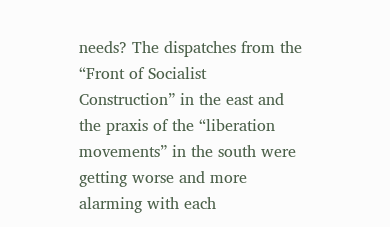needs? The dispatches from the “Front of Socialist Construction” in the east and the praxis of the “liberation movements” in the south were getting worse and more alarming with each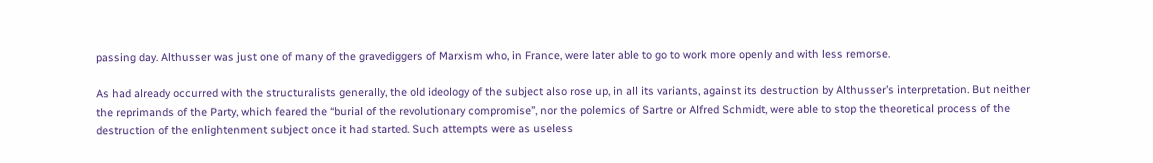passing day. Althusser was just one of many of the gravediggers of Marxism who, in France, were later able to go to work more openly and with less remorse.

As had already occurred with the structuralists generally, the old ideology of the subject also rose up, in all its variants, against its destruction by Althusser’s interpretation. But neither the reprimands of the Party, which feared the “burial of the revolutionary compromise”, nor the polemics of Sartre or Alfred Schmidt, were able to stop the theoretical process of the destruction of the enlightenment subject once it had started. Such attempts were as useless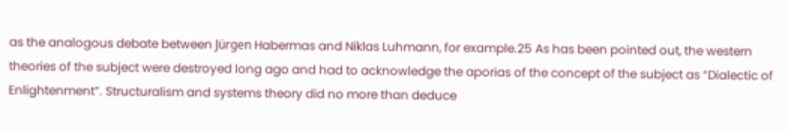as the analogous debate between Jürgen Habermas and Niklas Luhmann, for example.25 As has been pointed out, the western theories of the subject were destroyed long ago and had to acknowledge the aporias of the concept of the subject as “Dialectic of Enlightenment”. Structuralism and systems theory did no more than deduce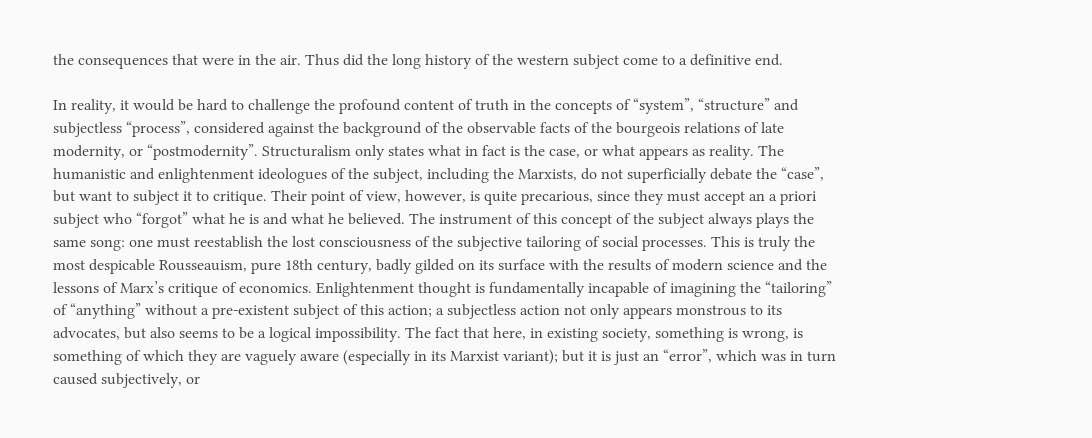the consequences that were in the air. Thus did the long history of the western subject come to a definitive end.

In reality, it would be hard to challenge the profound content of truth in the concepts of “system”, “structure” and subjectless “process”, considered against the background of the observable facts of the bourgeois relations of late modernity, or “postmodernity”. Structuralism only states what in fact is the case, or what appears as reality. The humanistic and enlightenment ideologues of the subject, including the Marxists, do not superficially debate the “case”, but want to subject it to critique. Their point of view, however, is quite precarious, since they must accept an a priori subject who “forgot” what he is and what he believed. The instrument of this concept of the subject always plays the same song: one must reestablish the lost consciousness of the subjective tailoring of social processes. This is truly the most despicable Rousseauism, pure 18th century, badly gilded on its surface with the results of modern science and the lessons of Marx’s critique of economics. Enlightenment thought is fundamentally incapable of imagining the “tailoring” of “anything” without a pre-existent subject of this action; a subjectless action not only appears monstrous to its advocates, but also seems to be a logical impossibility. The fact that here, in existing society, something is wrong, is something of which they are vaguely aware (especially in its Marxist variant); but it is just an “error”, which was in turn caused subjectively, or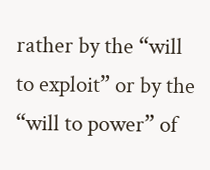rather by the “will to exploit” or by the “will to power” of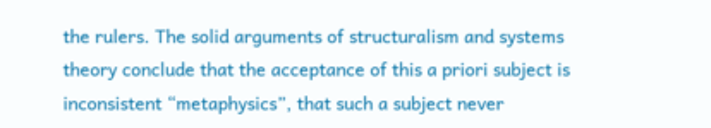the rulers. The solid arguments of structuralism and systems theory conclude that the acceptance of this a priori subject is inconsistent “metaphysics”, that such a subject never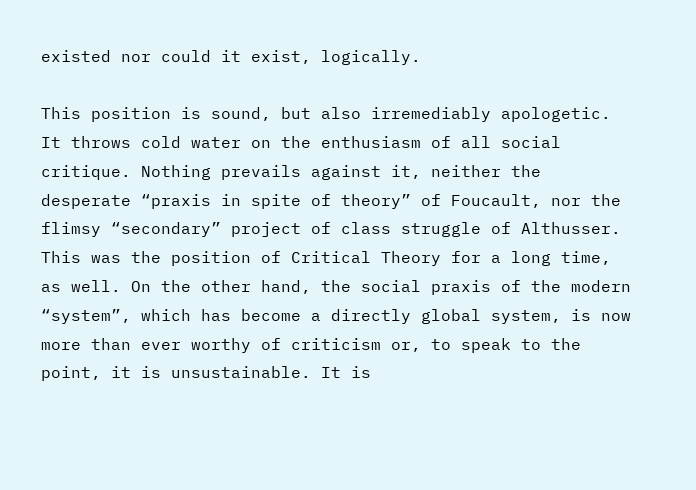existed nor could it exist, logically.

This position is sound, but also irremediably apologetic. It throws cold water on the enthusiasm of all social critique. Nothing prevails against it, neither the desperate “praxis in spite of theory” of Foucault, nor the flimsy “secondary” project of class struggle of Althusser. This was the position of Critical Theory for a long time, as well. On the other hand, the social praxis of the modern “system”, which has become a directly global system, is now more than ever worthy of criticism or, to speak to the point, it is unsustainable. It is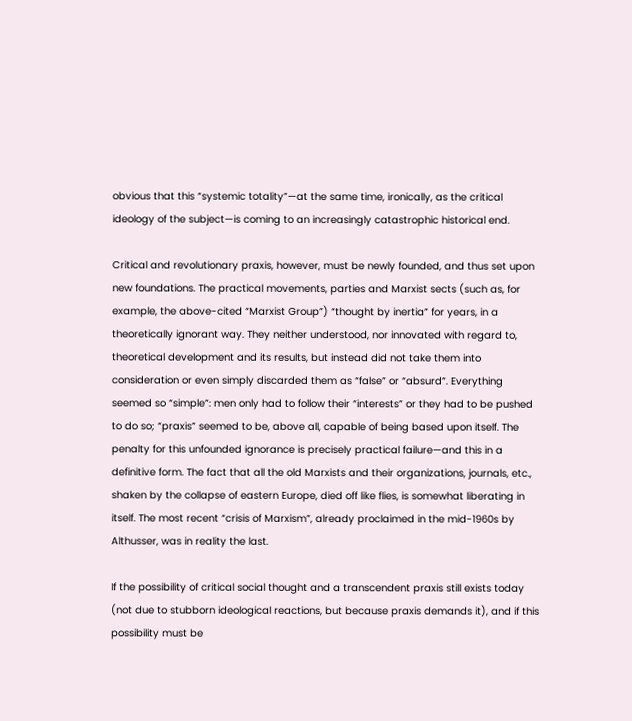obvious that this “systemic totality”—at the same time, ironically, as the critical ideology of the subject—is coming to an increasingly catastrophic historical end.

Critical and revolutionary praxis, however, must be newly founded, and thus set upon new foundations. The practical movements, parties and Marxist sects (such as, for example, the above-cited “Marxist Group”) “thought by inertia” for years, in a theoretically ignorant way. They neither understood, nor innovated with regard to, theoretical development and its results, but instead did not take them into consideration or even simply discarded them as “false” or “absurd”. Everything seemed so “simple”: men only had to follow their “interests” or they had to be pushed to do so; “praxis” seemed to be, above all, capable of being based upon itself. The penalty for this unfounded ignorance is precisely practical failure—and this in a definitive form. The fact that all the old Marxists and their organizations, journals, etc., shaken by the collapse of eastern Europe, died off like flies, is somewhat liberating in itself. The most recent “crisis of Marxism”, already proclaimed in the mid-1960s by Althusser, was in reality the last.

If the possibility of critical social thought and a transcendent praxis still exists today (not due to stubborn ideological reactions, but because praxis demands it), and if this possibility must be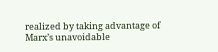realized by taking advantage of Marx’s unavoidable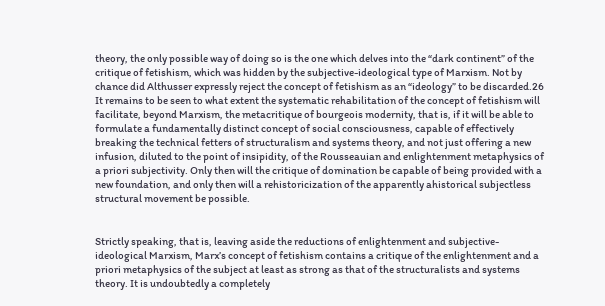theory, the only possible way of doing so is the one which delves into the “dark continent” of the critique of fetishism, which was hidden by the subjective-ideological type of Marxism. Not by chance did Althusser expressly reject the concept of fetishism as an “ideology” to be discarded.26 It remains to be seen to what extent the systematic rehabilitation of the concept of fetishism will facilitate, beyond Marxism, the metacritique of bourgeois modernity, that is, if it will be able to formulate a fundamentally distinct concept of social consciousness, capable of effectively breaking the technical fetters of structuralism and systems theory, and not just offering a new infusion, diluted to the point of insipidity, of the Rousseauian and enlightenment metaphysics of a priori subjectivity. Only then will the critique of domination be capable of being provided with a new foundation, and only then will a rehistoricization of the apparently ahistorical subjectless structural movement be possible.


Strictly speaking, that is, leaving aside the reductions of enlightenment and subjective-ideological Marxism, Marx’s concept of fetishism contains a critique of the enlightenment and a priori metaphysics of the subject at least as strong as that of the structuralists and systems theory. It is undoubtedly a completely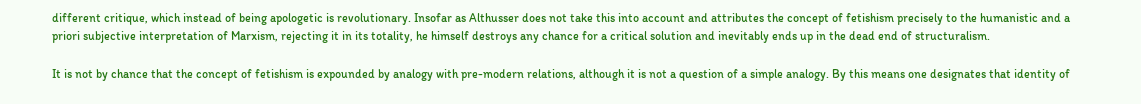different critique, which instead of being apologetic is revolutionary. Insofar as Althusser does not take this into account and attributes the concept of fetishism precisely to the humanistic and a priori subjective interpretation of Marxism, rejecting it in its totality, he himself destroys any chance for a critical solution and inevitably ends up in the dead end of structuralism.

It is not by chance that the concept of fetishism is expounded by analogy with pre-modern relations, although it is not a question of a simple analogy. By this means one designates that identity of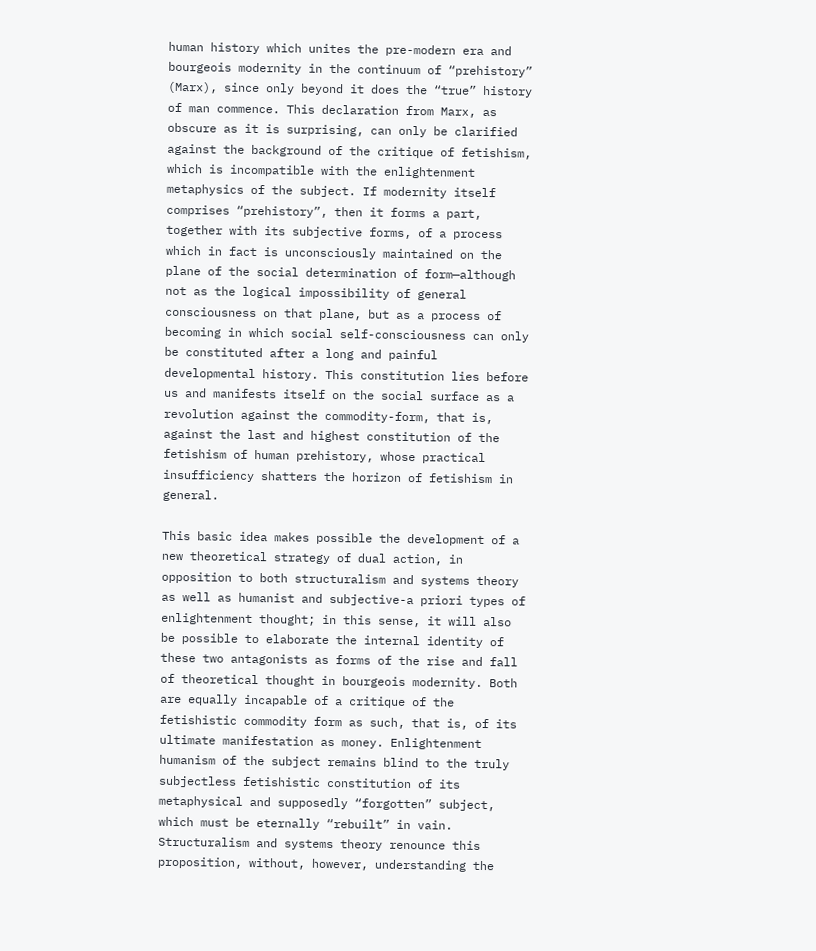human history which unites the pre-modern era and bourgeois modernity in the continuum of “prehistory” (Marx), since only beyond it does the “true” history of man commence. This declaration from Marx, as obscure as it is surprising, can only be clarified against the background of the critique of fetishism, which is incompatible with the enlightenment metaphysics of the subject. If modernity itself comprises “prehistory”, then it forms a part, together with its subjective forms, of a process which in fact is unconsciously maintained on the plane of the social determination of form—although not as the logical impossibility of general consciousness on that plane, but as a process of becoming in which social self-consciousness can only be constituted after a long and painful developmental history. This constitution lies before us and manifests itself on the social surface as a revolution against the commodity-form, that is, against the last and highest constitution of the fetishism of human prehistory, whose practical insufficiency shatters the horizon of fetishism in general.

This basic idea makes possible the development of a new theoretical strategy of dual action, in opposition to both structuralism and systems theory as well as humanist and subjective-a priori types of enlightenment thought; in this sense, it will also be possible to elaborate the internal identity of these two antagonists as forms of the rise and fall of theoretical thought in bourgeois modernity. Both are equally incapable of a critique of the fetishistic commodity form as such, that is, of its ultimate manifestation as money. Enlightenment humanism of the subject remains blind to the truly subjectless fetishistic constitution of its metaphysical and supposedly “forgotten” subject, which must be eternally “rebuilt” in vain. Structuralism and systems theory renounce this proposition, without, however, understanding the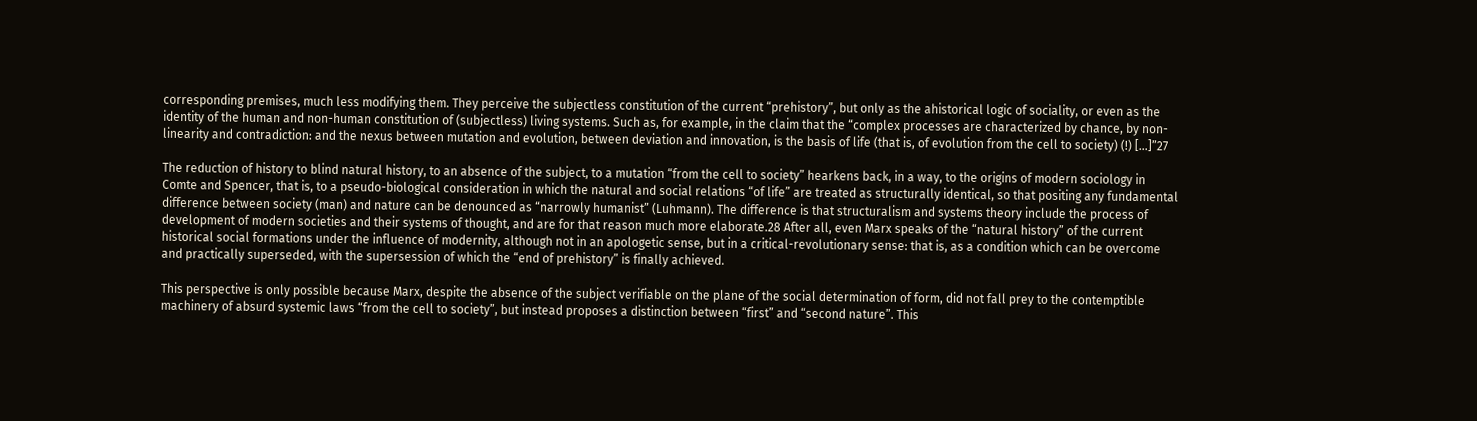corresponding premises, much less modifying them. They perceive the subjectless constitution of the current “prehistory”, but only as the ahistorical logic of sociality, or even as the identity of the human and non-human constitution of (subjectless) living systems. Such as, for example, in the claim that the “complex processes are characterized by chance, by non-linearity and contradiction: and the nexus between mutation and evolution, between deviation and innovation, is the basis of life (that is, of evolution from the cell to society) (!) […]”27

The reduction of history to blind natural history, to an absence of the subject, to a mutation “from the cell to society” hearkens back, in a way, to the origins of modern sociology in Comte and Spencer, that is, to a pseudo-biological consideration in which the natural and social relations “of life” are treated as structurally identical, so that positing any fundamental difference between society (man) and nature can be denounced as “narrowly humanist” (Luhmann). The difference is that structuralism and systems theory include the process of development of modern societies and their systems of thought, and are for that reason much more elaborate.28 After all, even Marx speaks of the “natural history” of the current historical social formations under the influence of modernity, although not in an apologetic sense, but in a critical-revolutionary sense: that is, as a condition which can be overcome and practically superseded, with the supersession of which the “end of prehistory” is finally achieved.

This perspective is only possible because Marx, despite the absence of the subject verifiable on the plane of the social determination of form, did not fall prey to the contemptible machinery of absurd systemic laws “from the cell to society”, but instead proposes a distinction between “first” and “second nature”. This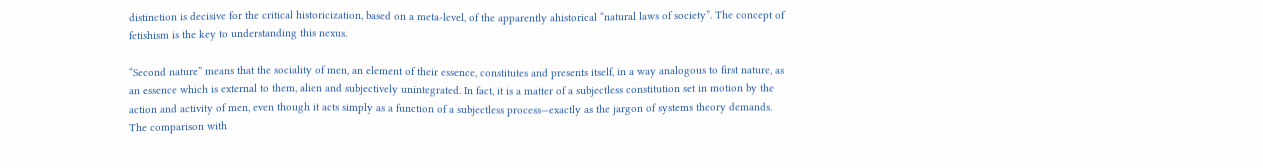distinction is decisive for the critical historicization, based on a meta-level, of the apparently ahistorical “natural laws of society”. The concept of fetishism is the key to understanding this nexus.

“Second nature” means that the sociality of men, an element of their essence, constitutes and presents itself, in a way analogous to first nature, as an essence which is external to them, alien and subjectively unintegrated. In fact, it is a matter of a subjectless constitution set in motion by the action and activity of men, even though it acts simply as a function of a subjectless process—exactly as the jargon of systems theory demands. The comparison with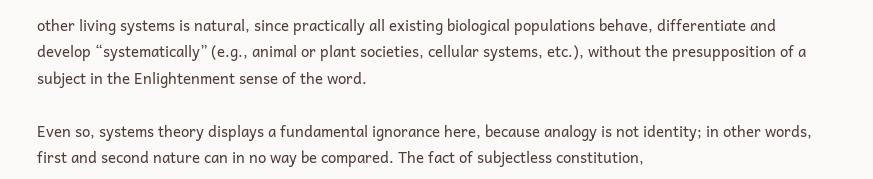other living systems is natural, since practically all existing biological populations behave, differentiate and develop “systematically” (e.g., animal or plant societies, cellular systems, etc.), without the presupposition of a subject in the Enlightenment sense of the word.

Even so, systems theory displays a fundamental ignorance here, because analogy is not identity; in other words, first and second nature can in no way be compared. The fact of subjectless constitution,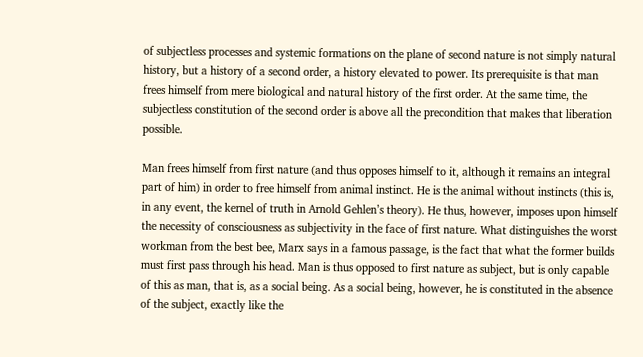of subjectless processes and systemic formations on the plane of second nature is not simply natural history, but a history of a second order, a history elevated to power. Its prerequisite is that man frees himself from mere biological and natural history of the first order. At the same time, the subjectless constitution of the second order is above all the precondition that makes that liberation possible.

Man frees himself from first nature (and thus opposes himself to it, although it remains an integral part of him) in order to free himself from animal instinct. He is the animal without instincts (this is, in any event, the kernel of truth in Arnold Gehlen’s theory). He thus, however, imposes upon himself the necessity of consciousness as subjectivity in the face of first nature. What distinguishes the worst workman from the best bee, Marx says in a famous passage, is the fact that what the former builds must first pass through his head. Man is thus opposed to first nature as subject, but is only capable of this as man, that is, as a social being. As a social being, however, he is constituted in the absence of the subject, exactly like the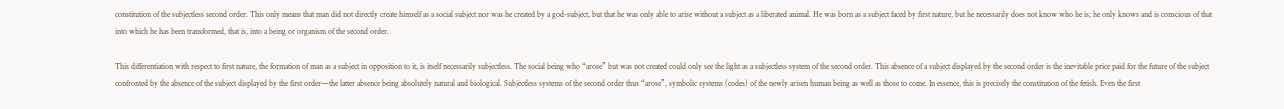constitution of the subjectless second order. This only means that man did not directly create himself as a social subject nor was he created by a god-subject, but that he was only able to arise without a subject as a liberated animal. He was born as a subject faced by first nature, but he necessarily does not know who he is; he only knows and is conscious of that into which he has been transformed, that is, into a being or organism of the second order.

This differentiation with respect to first nature, the formation of man as a subject in opposition to it, is itself necessarily subjectless. The social being who “arose” but was not created could only see the light as a subjectless system of the second order. This absence of a subject displayed by the second order is the inevitable price paid for the future of the subject confronted by the absence of the subject displayed by the first order—the latter absence being absolutely natural and biological. Subjectless systems of the second order thus “arose”, symbolic systems (codes) of the newly arisen human being as well as those to come. In essence, this is precisely the constitution of the fetish. Even the first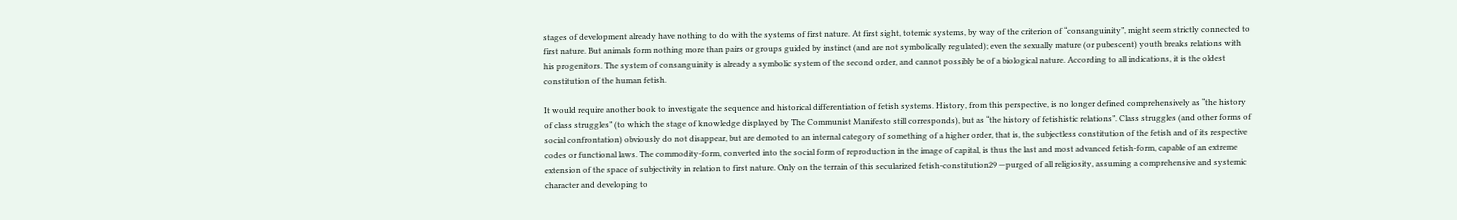stages of development already have nothing to do with the systems of first nature. At first sight, totemic systems, by way of the criterion of “consanguinity”, might seem strictly connected to first nature. But animals form nothing more than pairs or groups guided by instinct (and are not symbolically regulated); even the sexually mature (or pubescent) youth breaks relations with his progenitors. The system of consanguinity is already a symbolic system of the second order, and cannot possibly be of a biological nature. According to all indications, it is the oldest constitution of the human fetish.

It would require another book to investigate the sequence and historical differentiation of fetish systems. History, from this perspective, is no longer defined comprehensively as “the history of class struggles” (to which the stage of knowledge displayed by The Communist Manifesto still corresponds), but as “the history of fetishistic relations”. Class struggles (and other forms of social confrontation) obviously do not disappear, but are demoted to an internal category of something of a higher order, that is, the subjectless constitution of the fetish and of its respective codes or functional laws. The commodity-form, converted into the social form of reproduction in the image of capital, is thus the last and most advanced fetish-form, capable of an extreme extension of the space of subjectivity in relation to first nature. Only on the terrain of this secularized fetish-constitution29 —purged of all religiosity, assuming a comprehensive and systemic character and developing to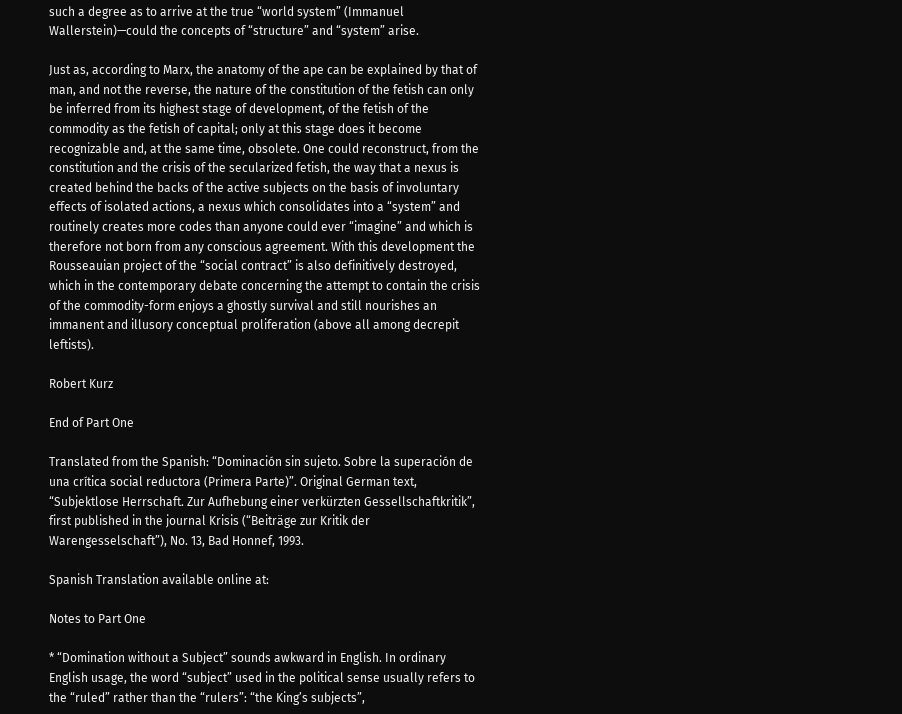such a degree as to arrive at the true “world system” (Immanuel Wallerstein)—could the concepts of “structure” and “system” arise.

Just as, according to Marx, the anatomy of the ape can be explained by that of man, and not the reverse, the nature of the constitution of the fetish can only be inferred from its highest stage of development, of the fetish of the commodity as the fetish of capital; only at this stage does it become recognizable and, at the same time, obsolete. One could reconstruct, from the constitution and the crisis of the secularized fetish, the way that a nexus is created behind the backs of the active subjects on the basis of involuntary effects of isolated actions, a nexus which consolidates into a “system” and routinely creates more codes than anyone could ever “imagine” and which is therefore not born from any conscious agreement. With this development the Rousseauian project of the “social contract” is also definitively destroyed, which in the contemporary debate concerning the attempt to contain the crisis of the commodity-form enjoys a ghostly survival and still nourishes an immanent and illusory conceptual proliferation (above all among decrepit leftists).

Robert Kurz

End of Part One

Translated from the Spanish: “Dominación sin sujeto. Sobre la superación de una crítica social reductora (Primera Parte)”. Original German text, “Subjektlose Herrschaft. Zur Aufhebung einer verkürzten Gessellschaftkritik”, first published in the journal Krisis (“Beiträge zur Kritik der Warengesselschaft”), No. 13, Bad Honnef, 1993.

Spanish Translation available online at:

Notes to Part One

* “Domination without a Subject” sounds awkward in English. In ordinary English usage, the word “subject” used in the political sense usually refers to the “ruled” rather than the “rulers”: “the King’s subjects”,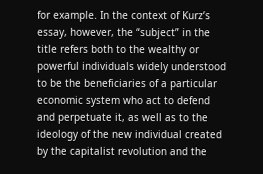for example. In the context of Kurz’s essay, however, the “subject” in the title refers both to the wealthy or powerful individuals widely understood to be the beneficiaries of a particular economic system who act to defend and perpetuate it, as well as to the ideology of the new individual created by the capitalist revolution and the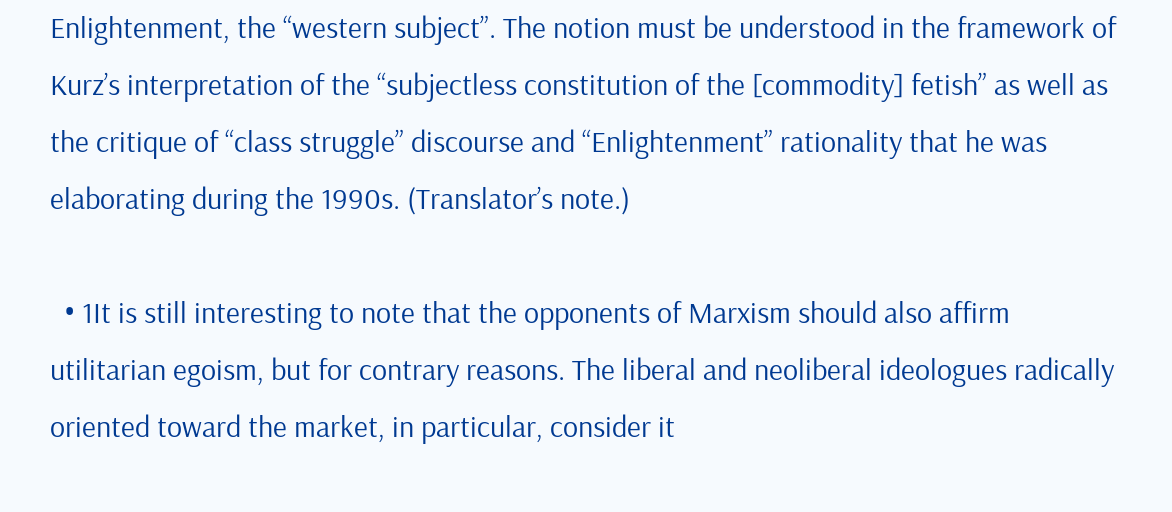Enlightenment, the “western subject”. The notion must be understood in the framework of Kurz’s interpretation of the “subjectless constitution of the [commodity] fetish” as well as the critique of “class struggle” discourse and “Enlightenment” rationality that he was elaborating during the 1990s. (Translator’s note.)

  • 1It is still interesting to note that the opponents of Marxism should also affirm utilitarian egoism, but for contrary reasons. The liberal and neoliberal ideologues radically oriented toward the market, in particular, consider it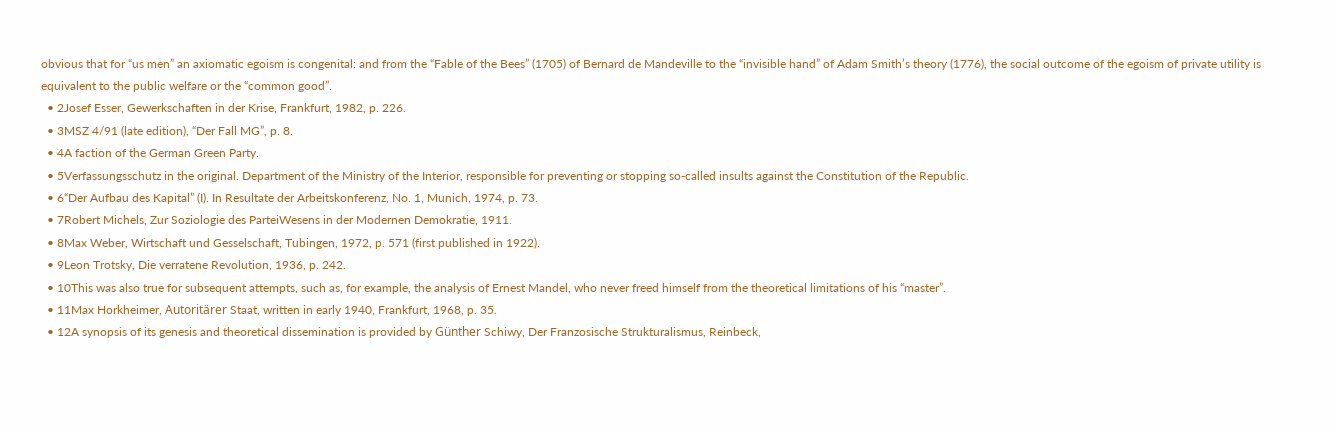obvious that for “us men” an axiomatic egoism is congenital: and from the “Fable of the Bees” (1705) of Bernard de Mandeville to the “invisible hand” of Adam Smith’s theory (1776), the social outcome of the egoism of private utility is equivalent to the public welfare or the “common good”.
  • 2Josef Esser, Gewerkschaften in der Krise, Frankfurt, 1982, p. 226.
  • 3MSZ 4/91 (late edition), “Der Fall MG”, p. 8.
  • 4A faction of the German Green Party.
  • 5Verfassungsschutz in the original. Department of the Ministry of the Interior, responsible for preventing or stopping so-called insults against the Constitution of the Republic.
  • 6“Der Aufbau des Kapital” (I). In Resultate der Arbeitskonferenz, No. 1, Munich, 1974, p. 73.
  • 7Robert Michels, Zur Soziologie des ParteiWesens in der Modernen Demokratie, 1911.
  • 8Max Weber, Wirtschaft und Gesselschaft, Tubingen, 1972, p. 571 (first published in 1922).
  • 9Leon Trotsky, Die verratene Revolution, 1936, p. 242.
  • 10This was also true for subsequent attempts, such as, for example, the analysis of Ernest Mandel, who never freed himself from the theoretical limitations of his “master”.
  • 11Max Horkheimer, Autoritärer Staat, written in early 1940, Frankfurt, 1968, p. 35.
  • 12A synopsis of its genesis and theoretical dissemination is provided by Günther Schiwy, Der Franzosische Strukturalismus, Reinbeck,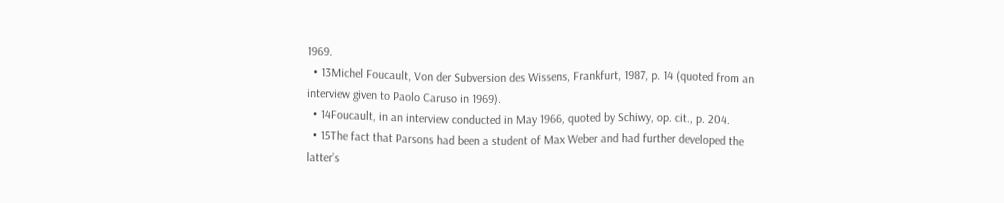1969.
  • 13Michel Foucault, Von der Subversion des Wissens, Frankfurt, 1987, p. 14 (quoted from an interview given to Paolo Caruso in 1969).
  • 14Foucault, in an interview conducted in May 1966, quoted by Schiwy, op. cit., p. 204.
  • 15The fact that Parsons had been a student of Max Weber and had further developed the latter’s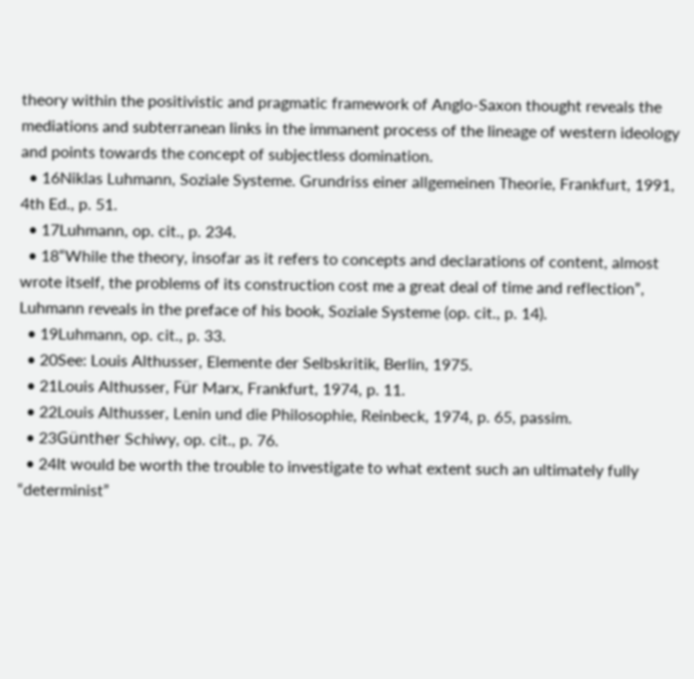theory within the positivistic and pragmatic framework of Anglo-Saxon thought reveals the mediations and subterranean links in the immanent process of the lineage of western ideology and points towards the concept of subjectless domination.
  • 16Niklas Luhmann, Soziale Systeme. Grundriss einer allgemeinen Theorie, Frankfurt, 1991, 4th Ed., p. 51.
  • 17Luhmann, op. cit., p. 234.
  • 18“While the theory, insofar as it refers to concepts and declarations of content, almost wrote itself, the problems of its construction cost me a great deal of time and reflection”, Luhmann reveals in the preface of his book, Soziale Systeme (op. cit., p. 14).
  • 19Luhmann, op. cit., p. 33.
  • 20See: Louis Althusser, Elemente der Selbskritik, Berlin, 1975.
  • 21Louis Althusser, Für Marx, Frankfurt, 1974, p. 11.
  • 22Louis Althusser, Lenin und die Philosophie, Reinbeck, 1974, p. 65, passim.
  • 23Günther Schiwy, op. cit., p. 76.
  • 24It would be worth the trouble to investigate to what extent such an ultimately fully “determinist”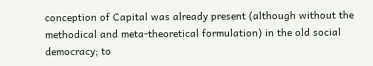conception of Capital was already present (although without the methodical and meta-theoretical formulation) in the old social democracy; to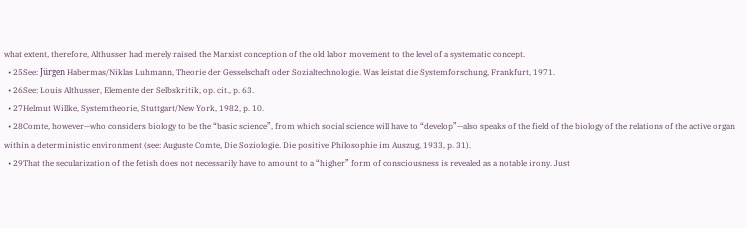what extent, therefore, Althusser had merely raised the Marxist conception of the old labor movement to the level of a systematic concept.
  • 25See: Jürgen Habermas/Niklas Luhmann, Theorie der Gesselschaft oder Sozialtechnologie. Was leistat die Systemforschung, Frankfurt, 1971.
  • 26See: Louis Althusser, Elemente der Selbskritik, op. cit., p. 63.
  • 27Helmut Willke, Systemtheorie, Stuttgart/New York, 1982, p. 10.
  • 28Comte, however—who considers biology to be the “basic science”, from which social science will have to “develop”—also speaks of the field of the biology of the relations of the active organ within a deterministic environment (see: Auguste Comte, Die Soziologie. Die positive Philosophie im Auszug, 1933, p. 31).
  • 29That the secularization of the fetish does not necessarily have to amount to a “higher” form of consciousness is revealed as a notable irony. Just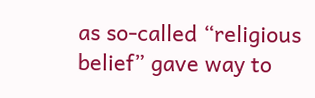as so-called “religious belief” gave way to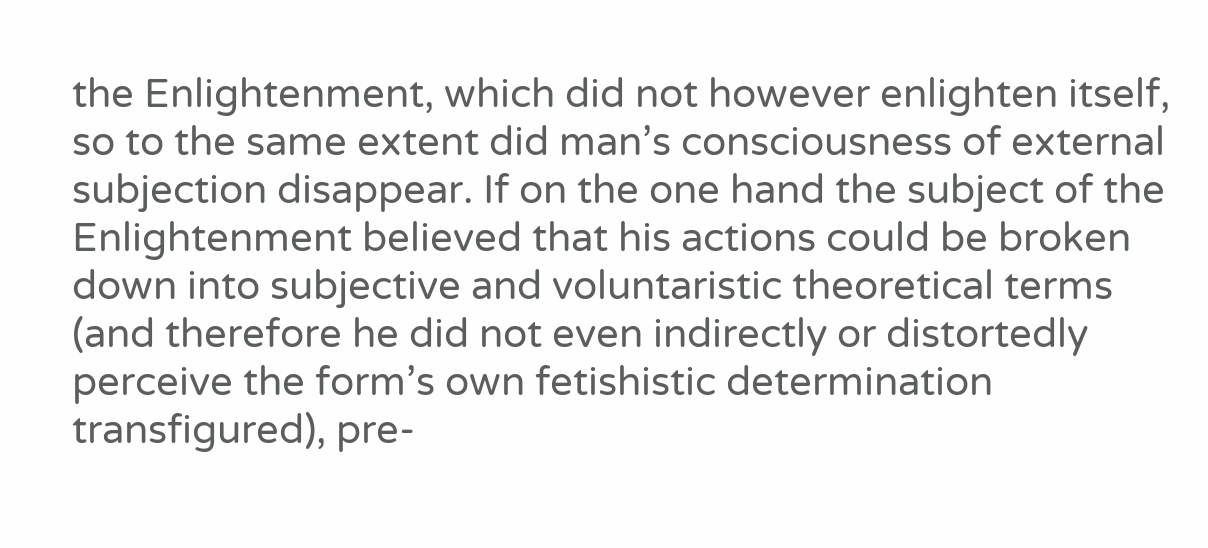the Enlightenment, which did not however enlighten itself, so to the same extent did man’s consciousness of external subjection disappear. If on the one hand the subject of the Enlightenment believed that his actions could be broken down into subjective and voluntaristic theoretical terms (and therefore he did not even indirectly or distortedly perceive the form’s own fetishistic determination transfigured), pre-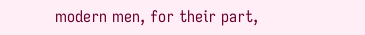modern men, for their part,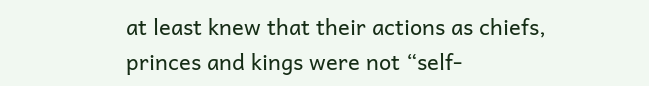at least knew that their actions as chiefs, princes and kings were not “self-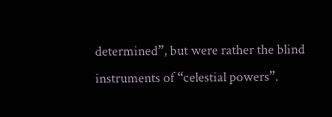determined”, but were rather the blind instruments of “celestial powers”.